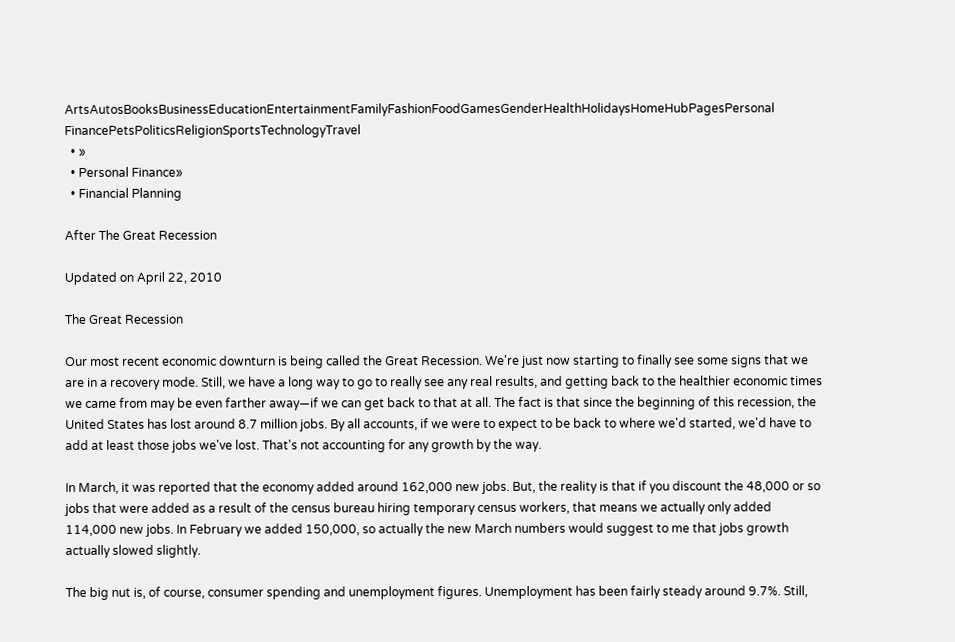ArtsAutosBooksBusinessEducationEntertainmentFamilyFashionFoodGamesGenderHealthHolidaysHomeHubPagesPersonal FinancePetsPoliticsReligionSportsTechnologyTravel
  • »
  • Personal Finance»
  • Financial Planning

After The Great Recession

Updated on April 22, 2010

The Great Recession

Our most recent economic downturn is being called the Great Recession. We're just now starting to finally see some signs that we are in a recovery mode. Still, we have a long way to go to really see any real results, and getting back to the healthier economic times we came from may be even farther away—if we can get back to that at all. The fact is that since the beginning of this recession, the United States has lost around 8.7 million jobs. By all accounts, if we were to expect to be back to where we'd started, we'd have to add at least those jobs we've lost. That's not accounting for any growth by the way.

In March, it was reported that the economy added around 162,000 new jobs. But, the reality is that if you discount the 48,000 or so jobs that were added as a result of the census bureau hiring temporary census workers, that means we actually only added 114,000 new jobs. In February we added 150,000, so actually the new March numbers would suggest to me that jobs growth actually slowed slightly.

The big nut is, of course, consumer spending and unemployment figures. Unemployment has been fairly steady around 9.7%. Still,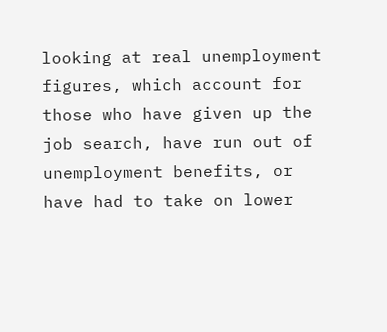looking at real unemployment figures, which account for those who have given up the job search, have run out of unemployment benefits, or have had to take on lower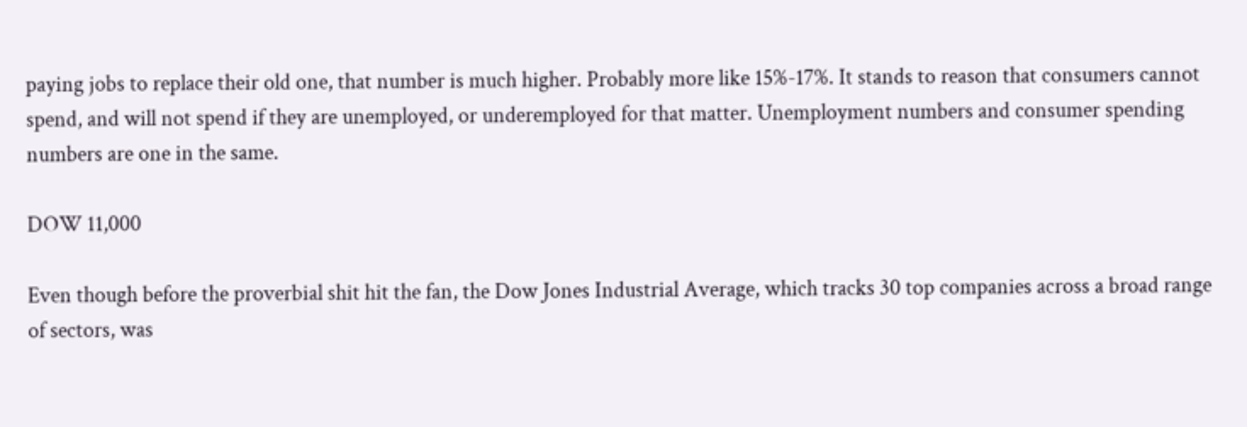paying jobs to replace their old one, that number is much higher. Probably more like 15%-17%. It stands to reason that consumers cannot spend, and will not spend if they are unemployed, or underemployed for that matter. Unemployment numbers and consumer spending numbers are one in the same.

DOW 11,000

Even though before the proverbial shit hit the fan, the Dow Jones Industrial Average, which tracks 30 top companies across a broad range of sectors, was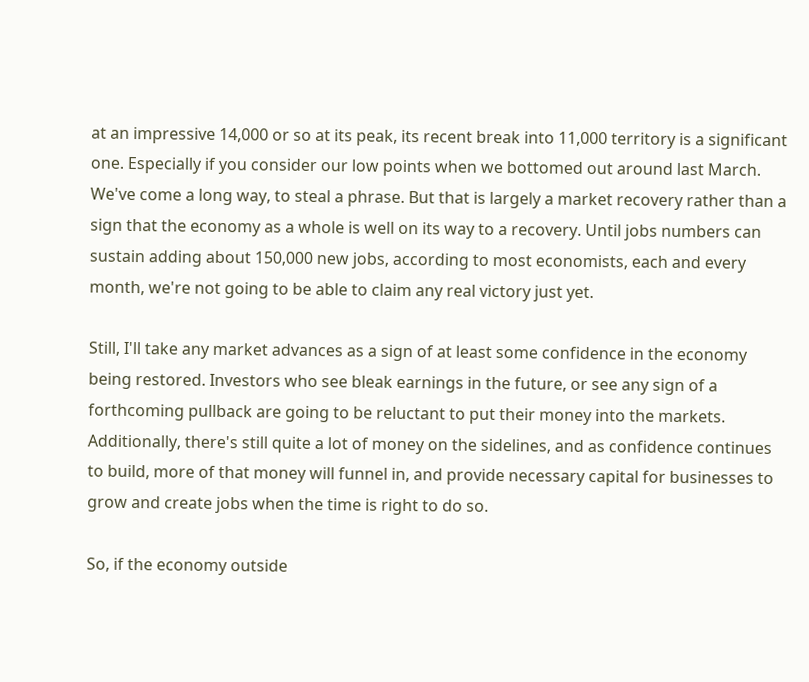at an impressive 14,000 or so at its peak, its recent break into 11,000 territory is a significant one. Especially if you consider our low points when we bottomed out around last March. We've come a long way, to steal a phrase. But that is largely a market recovery rather than a sign that the economy as a whole is well on its way to a recovery. Until jobs numbers can sustain adding about 150,000 new jobs, according to most economists, each and every month, we're not going to be able to claim any real victory just yet.

Still, I'll take any market advances as a sign of at least some confidence in the economy being restored. Investors who see bleak earnings in the future, or see any sign of a forthcoming pullback are going to be reluctant to put their money into the markets. Additionally, there's still quite a lot of money on the sidelines, and as confidence continues to build, more of that money will funnel in, and provide necessary capital for businesses to grow and create jobs when the time is right to do so.

So, if the economy outside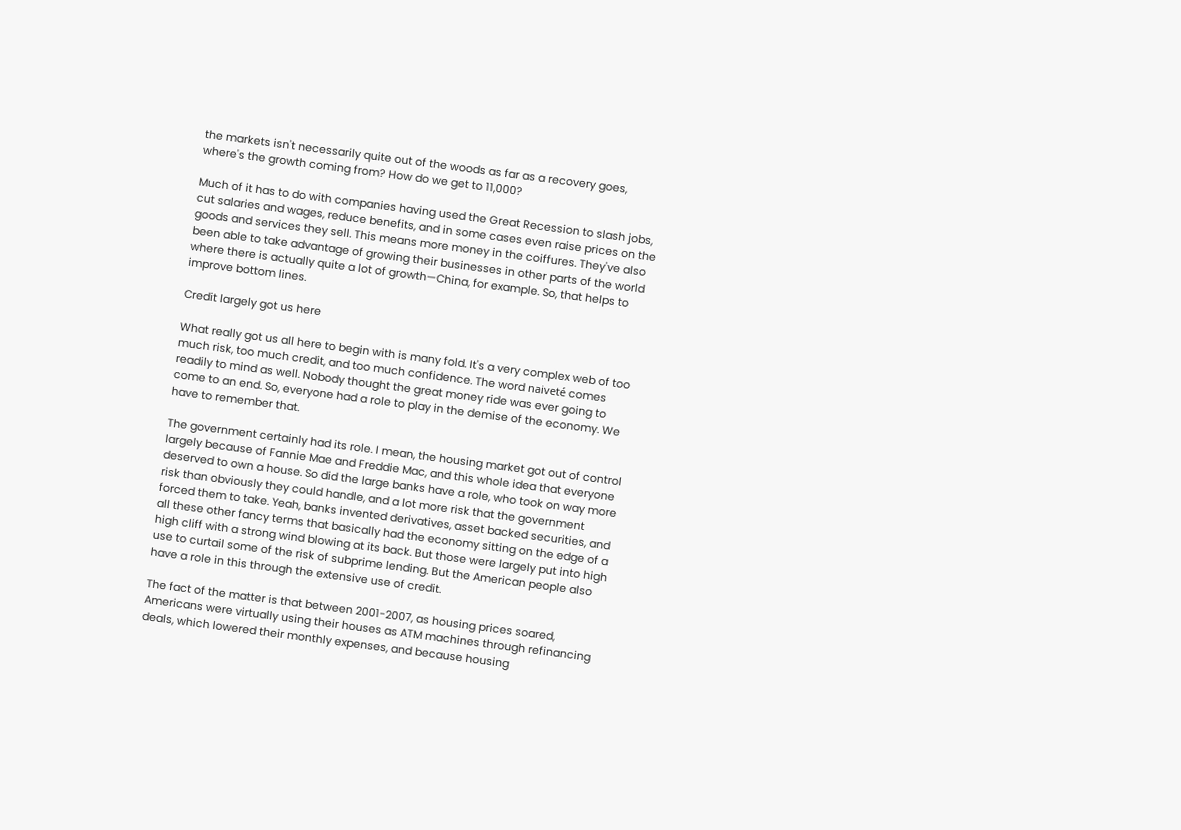the markets isn't necessarily quite out of the woods as far as a recovery goes, where's the growth coming from? How do we get to 11,000?

Much of it has to do with companies having used the Great Recession to slash jobs, cut salaries and wages, reduce benefits, and in some cases even raise prices on the goods and services they sell. This means more money in the coiffures. They've also been able to take advantage of growing their businesses in other parts of the world where there is actually quite a lot of growth—China, for example. So, that helps to improve bottom lines.

Credit largely got us here

What really got us all here to begin with is many fold. It's a very complex web of too much risk, too much credit, and too much confidence. The word naiveté comes readily to mind as well. Nobody thought the great money ride was ever going to come to an end. So, everyone had a role to play in the demise of the economy. We have to remember that.

The government certainly had its role. I mean, the housing market got out of control largely because of Fannie Mae and Freddie Mac, and this whole idea that everyone deserved to own a house. So did the large banks have a role, who took on way more risk than obviously they could handle, and a lot more risk that the government forced them to take. Yeah, banks invented derivatives, asset backed securities, and all these other fancy terms that basically had the economy sitting on the edge of a high cliff with a strong wind blowing at its back. But those were largely put into high use to curtail some of the risk of subprime lending. But the American people also have a role in this through the extensive use of credit.

The fact of the matter is that between 2001-2007, as housing prices soared, Americans were virtually using their houses as ATM machines through refinancing deals, which lowered their monthly expenses, and because housing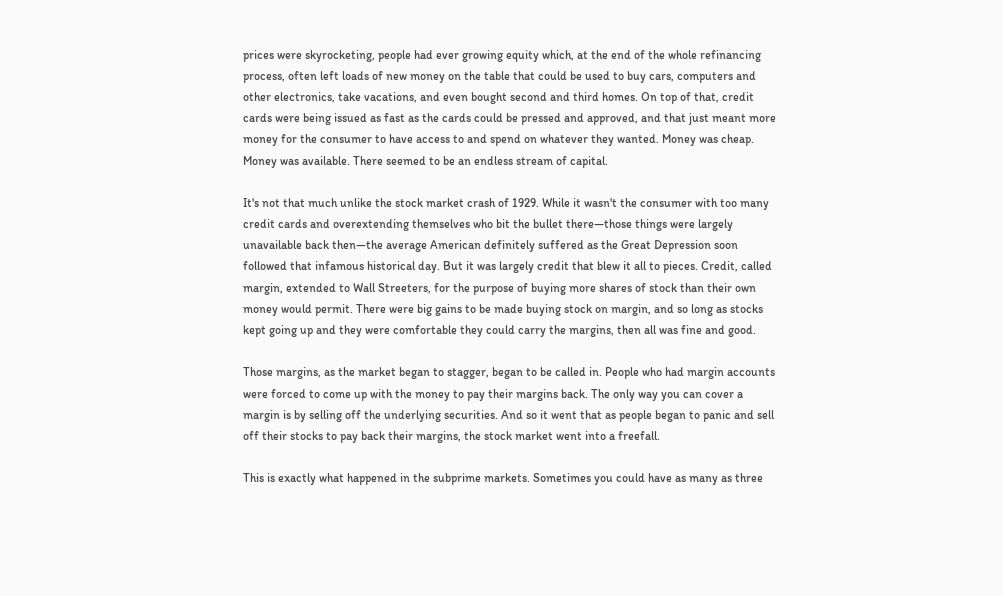prices were skyrocketing, people had ever growing equity which, at the end of the whole refinancing process, often left loads of new money on the table that could be used to buy cars, computers and other electronics, take vacations, and even bought second and third homes. On top of that, credit cards were being issued as fast as the cards could be pressed and approved, and that just meant more money for the consumer to have access to and spend on whatever they wanted. Money was cheap. Money was available. There seemed to be an endless stream of capital.

It's not that much unlike the stock market crash of 1929. While it wasn't the consumer with too many credit cards and overextending themselves who bit the bullet there—those things were largely unavailable back then—the average American definitely suffered as the Great Depression soon followed that infamous historical day. But it was largely credit that blew it all to pieces. Credit, called margin, extended to Wall Streeters, for the purpose of buying more shares of stock than their own money would permit. There were big gains to be made buying stock on margin, and so long as stocks kept going up and they were comfortable they could carry the margins, then all was fine and good.

Those margins, as the market began to stagger, began to be called in. People who had margin accounts were forced to come up with the money to pay their margins back. The only way you can cover a margin is by selling off the underlying securities. And so it went that as people began to panic and sell off their stocks to pay back their margins, the stock market went into a freefall.

This is exactly what happened in the subprime markets. Sometimes you could have as many as three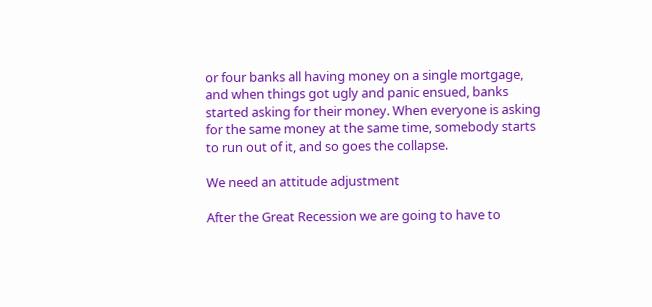or four banks all having money on a single mortgage, and when things got ugly and panic ensued, banks started asking for their money. When everyone is asking for the same money at the same time, somebody starts to run out of it, and so goes the collapse.

We need an attitude adjustment

After the Great Recession we are going to have to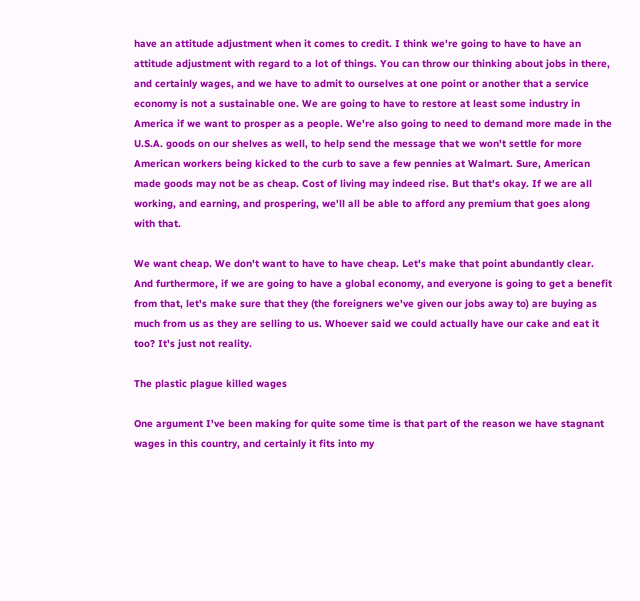have an attitude adjustment when it comes to credit. I think we're going to have to have an attitude adjustment with regard to a lot of things. You can throw our thinking about jobs in there, and certainly wages, and we have to admit to ourselves at one point or another that a service economy is not a sustainable one. We are going to have to restore at least some industry in America if we want to prosper as a people. We're also going to need to demand more made in the U.S.A. goods on our shelves as well, to help send the message that we won't settle for more American workers being kicked to the curb to save a few pennies at Walmart. Sure, American made goods may not be as cheap. Cost of living may indeed rise. But that's okay. If we are all working, and earning, and prospering, we'll all be able to afford any premium that goes along with that.

We want cheap. We don't want to have to have cheap. Let's make that point abundantly clear. And furthermore, if we are going to have a global economy, and everyone is going to get a benefit from that, let's make sure that they (the foreigners we've given our jobs away to) are buying as much from us as they are selling to us. Whoever said we could actually have our cake and eat it too? It's just not reality.

The plastic plague killed wages

One argument I've been making for quite some time is that part of the reason we have stagnant wages in this country, and certainly it fits into my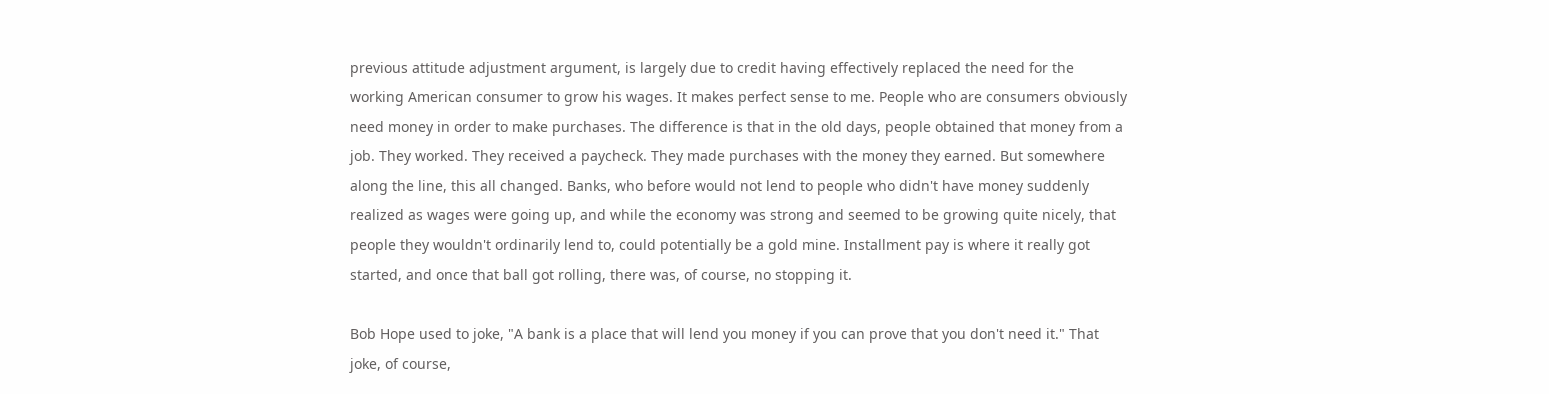previous attitude adjustment argument, is largely due to credit having effectively replaced the need for the working American consumer to grow his wages. It makes perfect sense to me. People who are consumers obviously need money in order to make purchases. The difference is that in the old days, people obtained that money from a job. They worked. They received a paycheck. They made purchases with the money they earned. But somewhere along the line, this all changed. Banks, who before would not lend to people who didn't have money suddenly realized as wages were going up, and while the economy was strong and seemed to be growing quite nicely, that people they wouldn't ordinarily lend to, could potentially be a gold mine. Installment pay is where it really got started, and once that ball got rolling, there was, of course, no stopping it.

Bob Hope used to joke, "A bank is a place that will lend you money if you can prove that you don't need it." That joke, of course,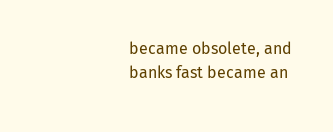became obsolete, and banks fast became an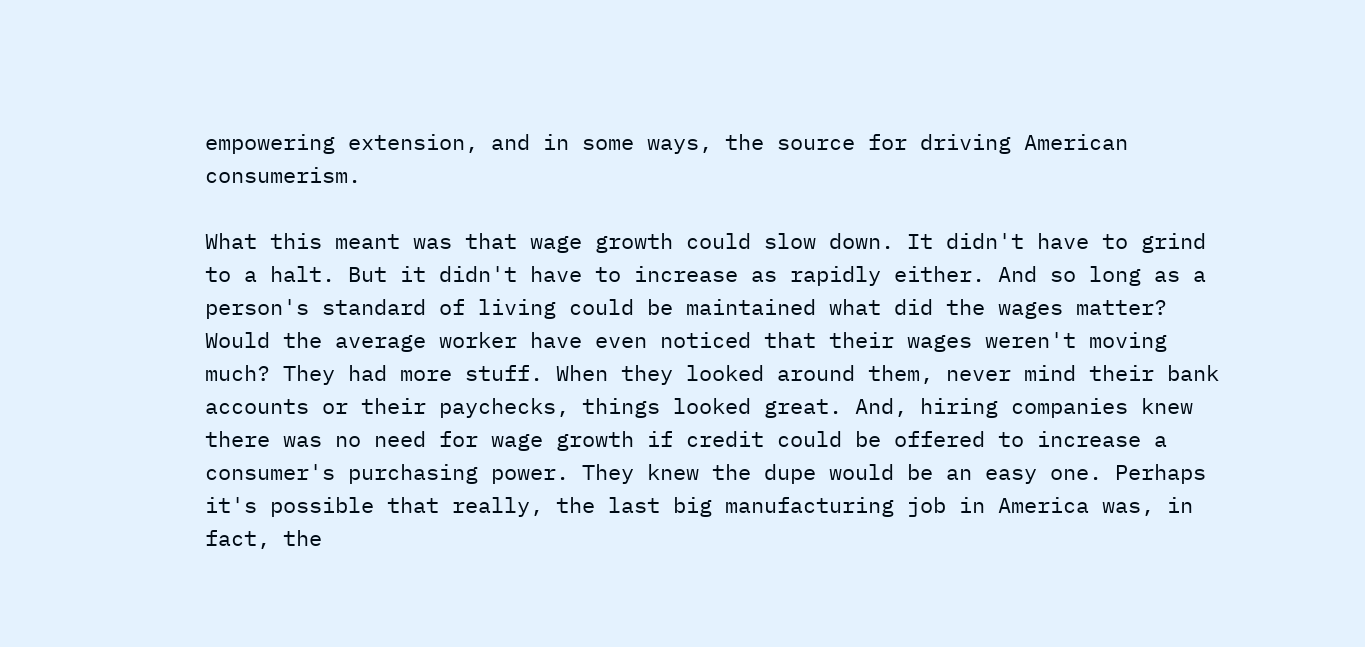empowering extension, and in some ways, the source for driving American consumerism.

What this meant was that wage growth could slow down. It didn't have to grind to a halt. But it didn't have to increase as rapidly either. And so long as a person's standard of living could be maintained what did the wages matter? Would the average worker have even noticed that their wages weren't moving much? They had more stuff. When they looked around them, never mind their bank accounts or their paychecks, things looked great. And, hiring companies knew there was no need for wage growth if credit could be offered to increase a consumer's purchasing power. They knew the dupe would be an easy one. Perhaps it's possible that really, the last big manufacturing job in America was, in fact, the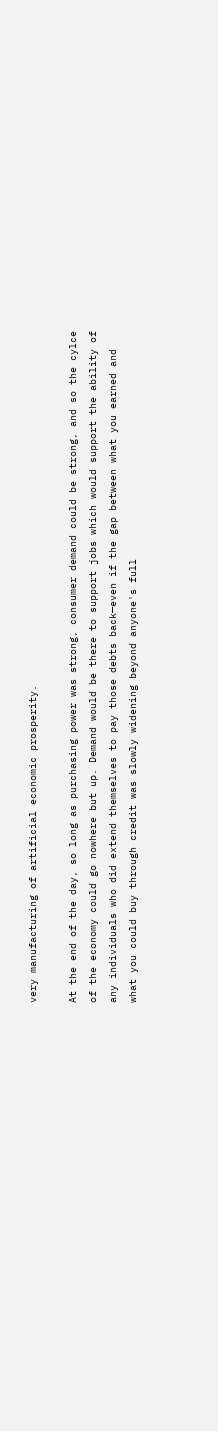very manufacturing of artificial economic prosperity.

At the end of the day, so long as purchasing power was strong, consumer demand could be strong, and so the cylce of the economy could go nowhere but up. Demand would be there to support jobs which would support the ability of any individuals who did extend themselves to pay those debts back—even if the gap between what you earned and what you could buy through credit was slowly widening beyond anyone's full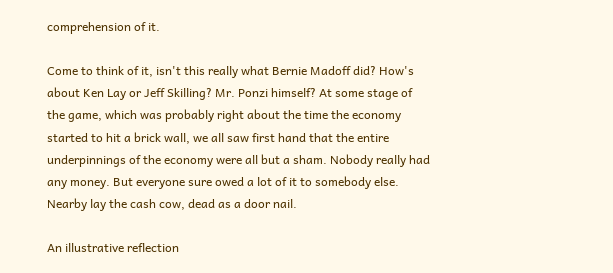comprehension of it.

Come to think of it, isn't this really what Bernie Madoff did? How's about Ken Lay or Jeff Skilling? Mr. Ponzi himself? At some stage of the game, which was probably right about the time the economy started to hit a brick wall, we all saw first hand that the entire underpinnings of the economy were all but a sham. Nobody really had any money. But everyone sure owed a lot of it to somebody else. Nearby lay the cash cow, dead as a door nail.

An illustrative reflection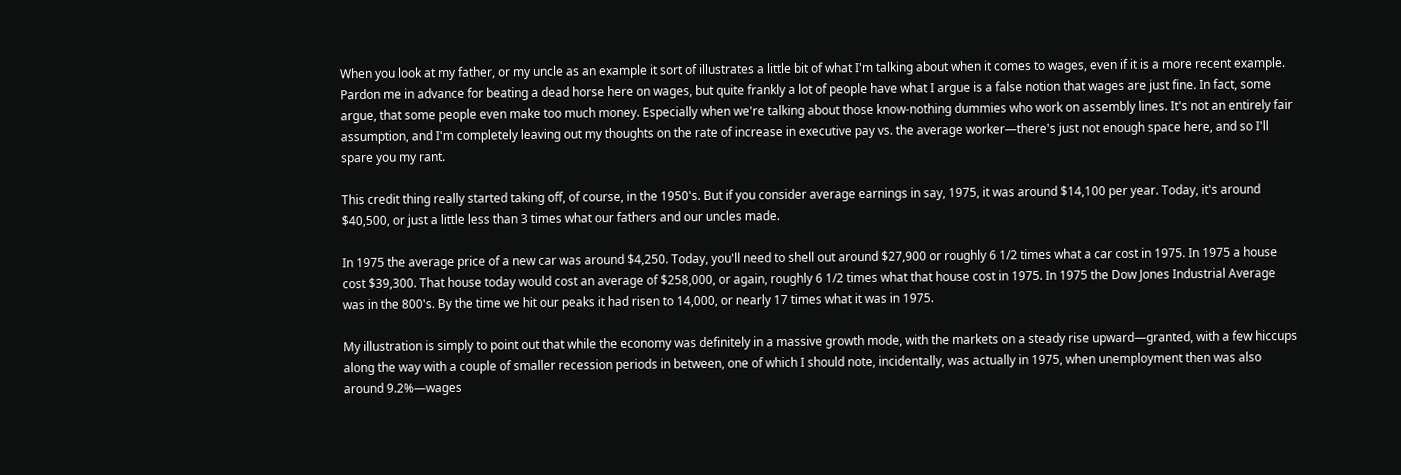When you look at my father, or my uncle as an example it sort of illustrates a little bit of what I'm talking about when it comes to wages, even if it is a more recent example. Pardon me in advance for beating a dead horse here on wages, but quite frankly a lot of people have what I argue is a false notion that wages are just fine. In fact, some argue, that some people even make too much money. Especially when we're talking about those know-nothing dummies who work on assembly lines. It's not an entirely fair assumption, and I'm completely leaving out my thoughts on the rate of increase in executive pay vs. the average worker—there's just not enough space here, and so I'll spare you my rant.

This credit thing really started taking off, of course, in the 1950's. But if you consider average earnings in say, 1975, it was around $14,100 per year. Today, it's around $40,500, or just a little less than 3 times what our fathers and our uncles made.

In 1975 the average price of a new car was around $4,250. Today, you'll need to shell out around $27,900 or roughly 6 1/2 times what a car cost in 1975. In 1975 a house cost $39,300. That house today would cost an average of $258,000, or again, roughly 6 1/2 times what that house cost in 1975. In 1975 the Dow Jones Industrial Average was in the 800's. By the time we hit our peaks it had risen to 14,000, or nearly 17 times what it was in 1975.

My illustration is simply to point out that while the economy was definitely in a massive growth mode, with the markets on a steady rise upward—granted, with a few hiccups along the way with a couple of smaller recession periods in between, one of which I should note, incidentally, was actually in 1975, when unemployment then was also around 9.2%—wages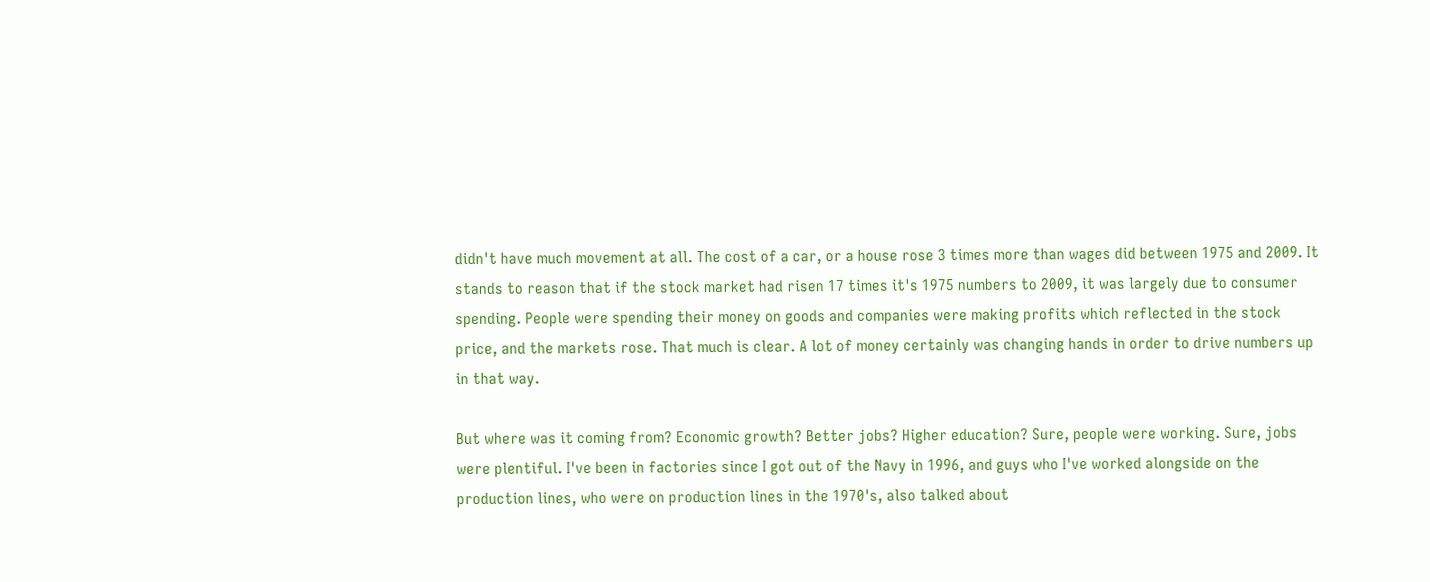didn't have much movement at all. The cost of a car, or a house rose 3 times more than wages did between 1975 and 2009. It stands to reason that if the stock market had risen 17 times it's 1975 numbers to 2009, it was largely due to consumer spending. People were spending their money on goods and companies were making profits which reflected in the stock price, and the markets rose. That much is clear. A lot of money certainly was changing hands in order to drive numbers up in that way.

But where was it coming from? Economic growth? Better jobs? Higher education? Sure, people were working. Sure, jobs were plentiful. I've been in factories since I got out of the Navy in 1996, and guys who I've worked alongside on the production lines, who were on production lines in the 1970's, also talked about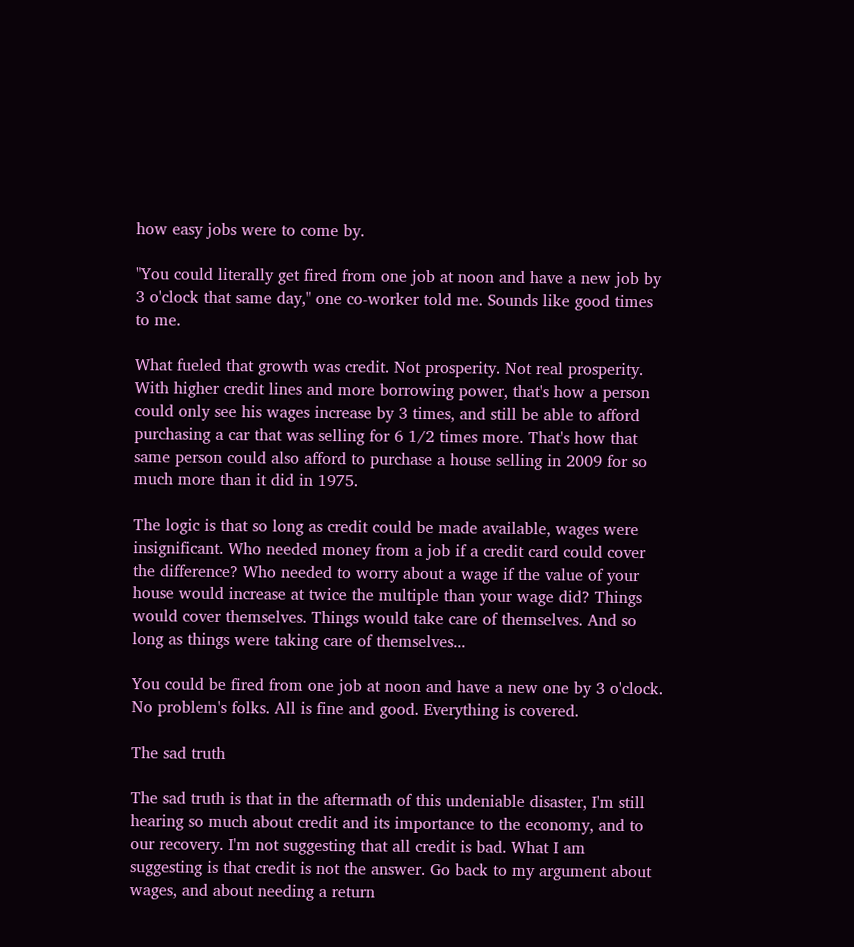how easy jobs were to come by.

"You could literally get fired from one job at noon and have a new job by 3 o'clock that same day," one co-worker told me. Sounds like good times to me.

What fueled that growth was credit. Not prosperity. Not real prosperity. With higher credit lines and more borrowing power, that's how a person could only see his wages increase by 3 times, and still be able to afford purchasing a car that was selling for 6 1/2 times more. That's how that same person could also afford to purchase a house selling in 2009 for so much more than it did in 1975.

The logic is that so long as credit could be made available, wages were insignificant. Who needed money from a job if a credit card could cover the difference? Who needed to worry about a wage if the value of your house would increase at twice the multiple than your wage did? Things would cover themselves. Things would take care of themselves. And so long as things were taking care of themselves...

You could be fired from one job at noon and have a new one by 3 o'clock. No problem's folks. All is fine and good. Everything is covered.

The sad truth

The sad truth is that in the aftermath of this undeniable disaster, I'm still hearing so much about credit and its importance to the economy, and to our recovery. I'm not suggesting that all credit is bad. What I am suggesting is that credit is not the answer. Go back to my argument about wages, and about needing a return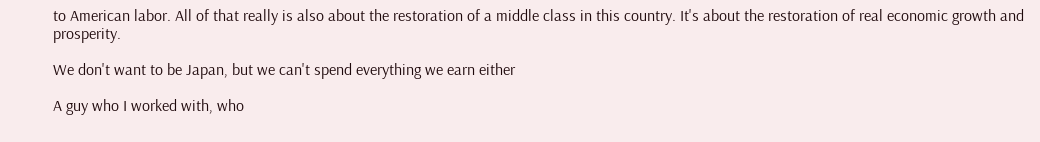to American labor. All of that really is also about the restoration of a middle class in this country. It's about the restoration of real economic growth and prosperity.

We don't want to be Japan, but we can't spend everything we earn either

A guy who I worked with, who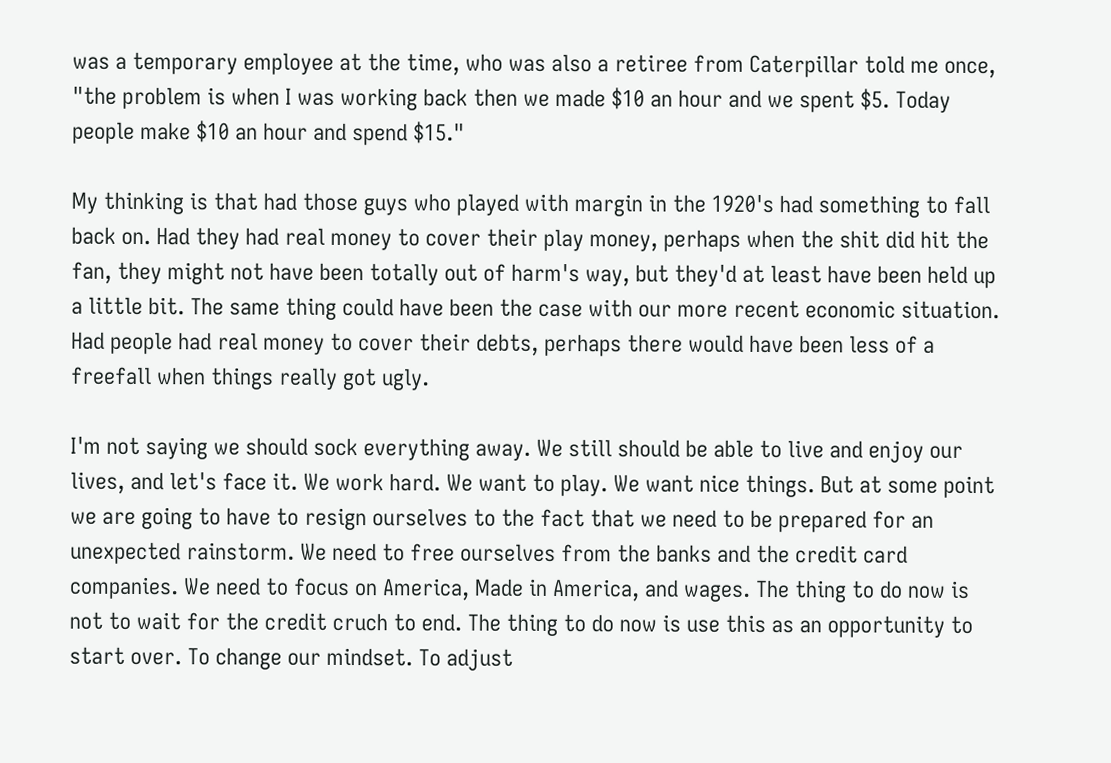was a temporary employee at the time, who was also a retiree from Caterpillar told me once, "the problem is when I was working back then we made $10 an hour and we spent $5. Today people make $10 an hour and spend $15."

My thinking is that had those guys who played with margin in the 1920's had something to fall back on. Had they had real money to cover their play money, perhaps when the shit did hit the fan, they might not have been totally out of harm's way, but they'd at least have been held up a little bit. The same thing could have been the case with our more recent economic situation. Had people had real money to cover their debts, perhaps there would have been less of a freefall when things really got ugly.

I'm not saying we should sock everything away. We still should be able to live and enjoy our lives, and let's face it. We work hard. We want to play. We want nice things. But at some point we are going to have to resign ourselves to the fact that we need to be prepared for an unexpected rainstorm. We need to free ourselves from the banks and the credit card companies. We need to focus on America, Made in America, and wages. The thing to do now is not to wait for the credit cruch to end. The thing to do now is use this as an opportunity to start over. To change our mindset. To adjust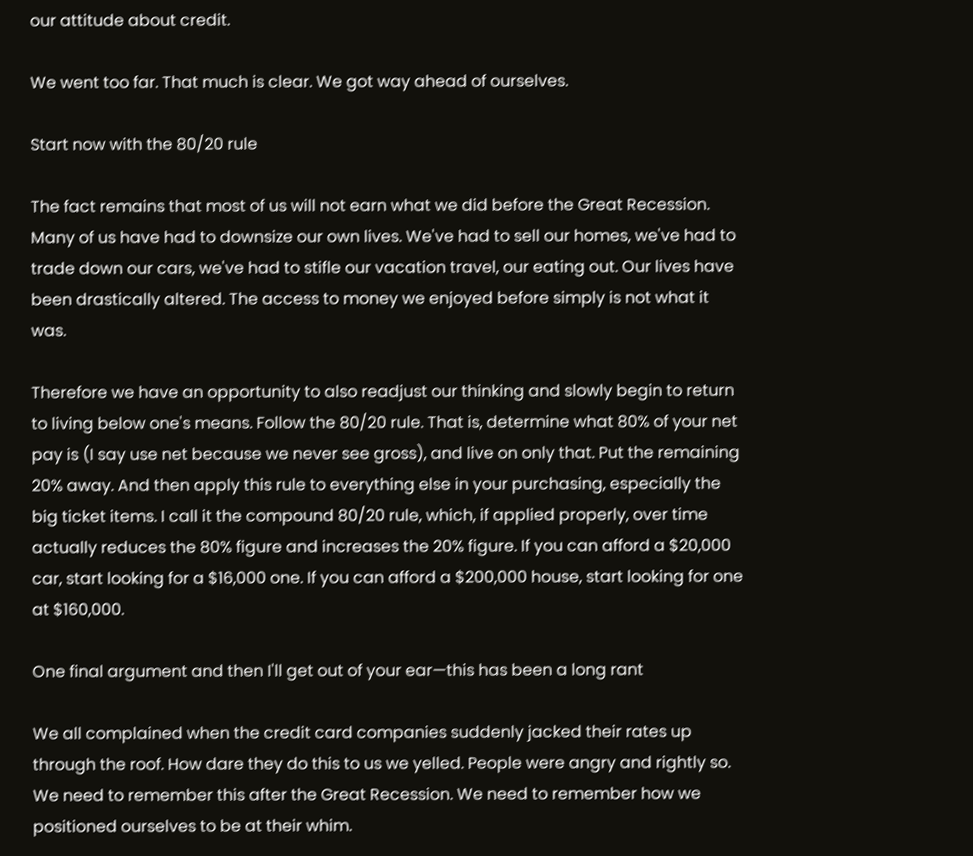our attitude about credit.

We went too far. That much is clear. We got way ahead of ourselves.

Start now with the 80/20 rule

The fact remains that most of us will not earn what we did before the Great Recession. Many of us have had to downsize our own lives. We've had to sell our homes, we've had to trade down our cars, we've had to stifle our vacation travel, our eating out. Our lives have been drastically altered. The access to money we enjoyed before simply is not what it was.

Therefore we have an opportunity to also readjust our thinking and slowly begin to return to living below one's means. Follow the 80/20 rule. That is, determine what 80% of your net pay is (I say use net because we never see gross), and live on only that. Put the remaining 20% away. And then apply this rule to everything else in your purchasing, especially the big ticket items. I call it the compound 80/20 rule, which, if applied properly, over time actually reduces the 80% figure and increases the 20% figure. If you can afford a $20,000 car, start looking for a $16,000 one. If you can afford a $200,000 house, start looking for one at $160,000.

One final argument and then I'll get out of your ear—this has been a long rant

We all complained when the credit card companies suddenly jacked their rates up through the roof. How dare they do this to us we yelled. People were angry and rightly so. We need to remember this after the Great Recession. We need to remember how we positioned ourselves to be at their whim.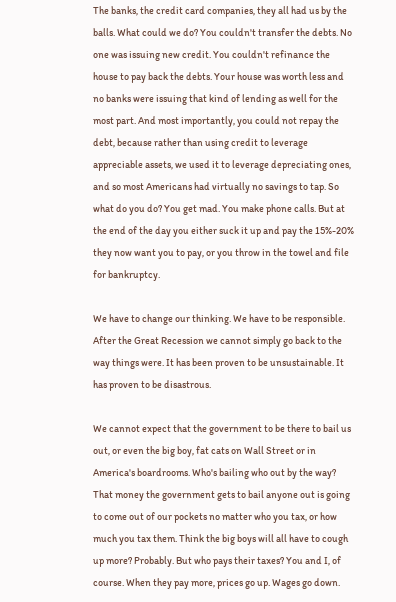The banks, the credit card companies, they all had us by the balls. What could we do? You couldn't transfer the debts. No one was issuing new credit. You couldn't refinance the house to pay back the debts. Your house was worth less and no banks were issuing that kind of lending as well for the most part. And most importantly, you could not repay the debt, because rather than using credit to leverage appreciable assets, we used it to leverage depreciating ones, and so most Americans had virtually no savings to tap. So what do you do? You get mad. You make phone calls. But at the end of the day you either suck it up and pay the 15%-20% they now want you to pay, or you throw in the towel and file for bankruptcy.

We have to change our thinking. We have to be responsible. After the Great Recession we cannot simply go back to the way things were. It has been proven to be unsustainable. It has proven to be disastrous.

We cannot expect that the government to be there to bail us out, or even the big boy, fat cats on Wall Street or in America's boardrooms. Who's bailing who out by the way? That money the government gets to bail anyone out is going to come out of our pockets no matter who you tax, or how much you tax them. Think the big boys will all have to cough up more? Probably. But who pays their taxes? You and I, of course. When they pay more, prices go up. Wages go down.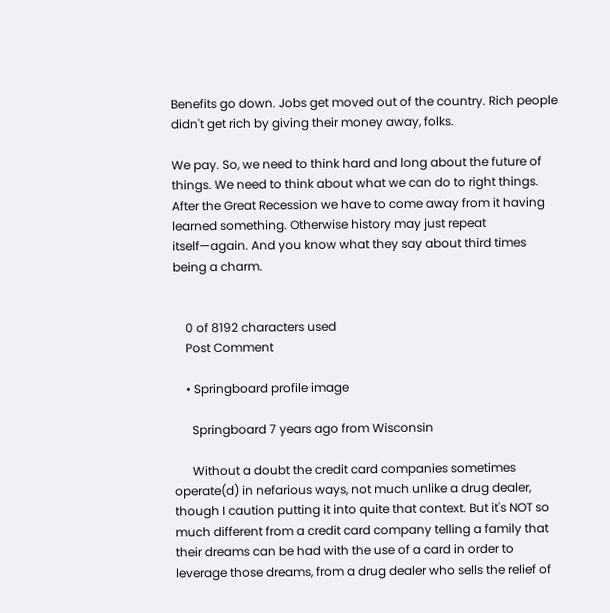Benefits go down. Jobs get moved out of the country. Rich people didn't get rich by giving their money away, folks.

We pay. So, we need to think hard and long about the future of things. We need to think about what we can do to right things. After the Great Recession we have to come away from it having learned something. Otherwise history may just repeat itself—again. And you know what they say about third times being a charm.


    0 of 8192 characters used
    Post Comment

    • Springboard profile image

      Springboard 7 years ago from Wisconsin

      Without a doubt the credit card companies sometimes operate(d) in nefarious ways, not much unlike a drug dealer, though I caution putting it into quite that context. But it's NOT so much different from a credit card company telling a family that their dreams can be had with the use of a card in order to leverage those dreams, from a drug dealer who sells the relief of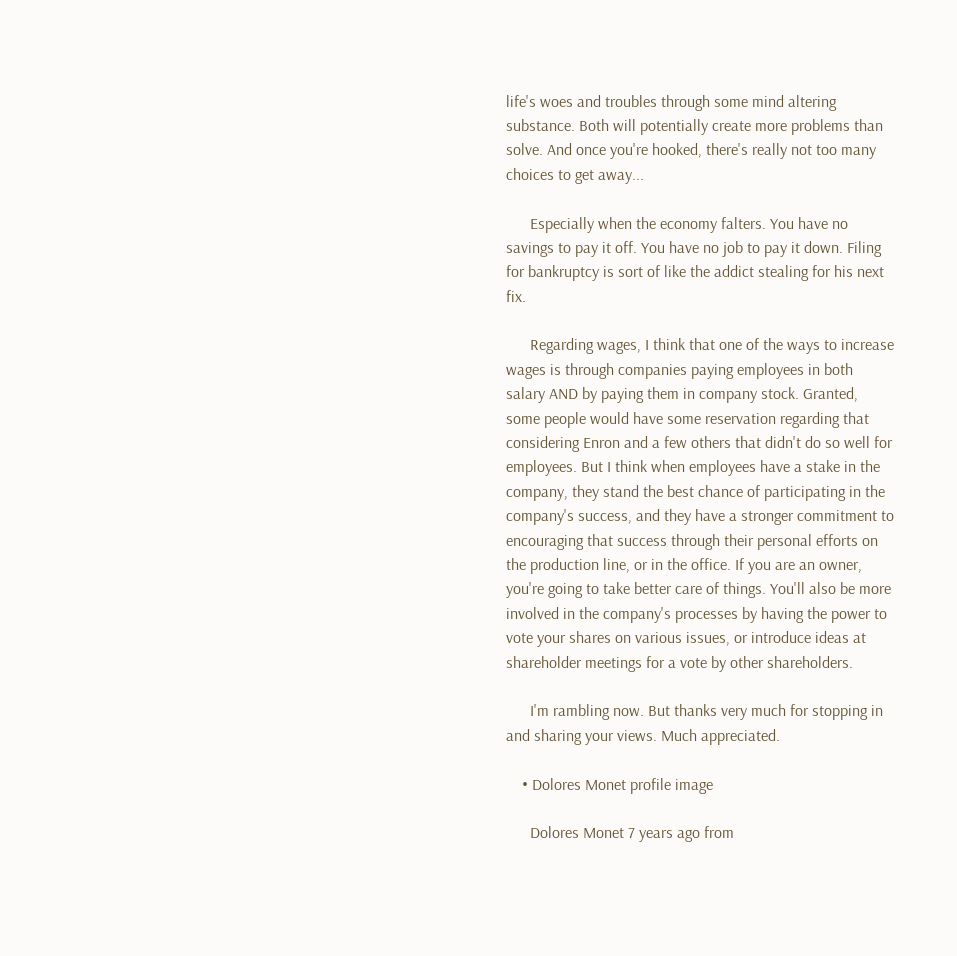life's woes and troubles through some mind altering substance. Both will potentially create more problems than solve. And once you're hooked, there's really not too many choices to get away...

      Especially when the economy falters. You have no savings to pay it off. You have no job to pay it down. Filing for bankruptcy is sort of like the addict stealing for his next fix.

      Regarding wages, I think that one of the ways to increase wages is through companies paying employees in both salary AND by paying them in company stock. Granted, some people would have some reservation regarding that considering Enron and a few others that didn't do so well for employees. But I think when employees have a stake in the company, they stand the best chance of participating in the company's success, and they have a stronger commitment to encouraging that success through their personal efforts on the production line, or in the office. If you are an owner, you're going to take better care of things. You'll also be more involved in the company's processes by having the power to vote your shares on various issues, or introduce ideas at shareholder meetings for a vote by other shareholders.

      I'm rambling now. But thanks very much for stopping in and sharing your views. Much appreciated.

    • Dolores Monet profile image

      Dolores Monet 7 years ago from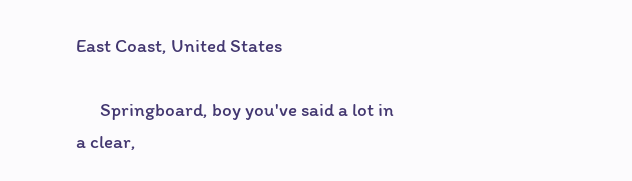East Coast, United States

      Springboard, boy you've said a lot in a clear,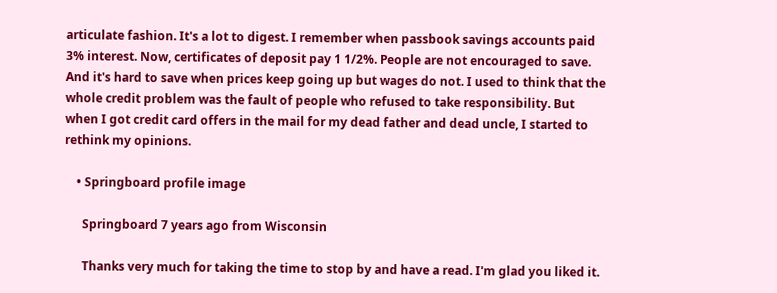articulate fashion. It's a lot to digest. I remember when passbook savings accounts paid 3% interest. Now, certificates of deposit pay 1 1/2%. People are not encouraged to save. And it's hard to save when prices keep going up but wages do not. I used to think that the whole credit problem was the fault of people who refused to take responsibility. But when I got credit card offers in the mail for my dead father and dead uncle, I started to rethink my opinions.

    • Springboard profile image

      Springboard 7 years ago from Wisconsin

      Thanks very much for taking the time to stop by and have a read. I'm glad you liked it.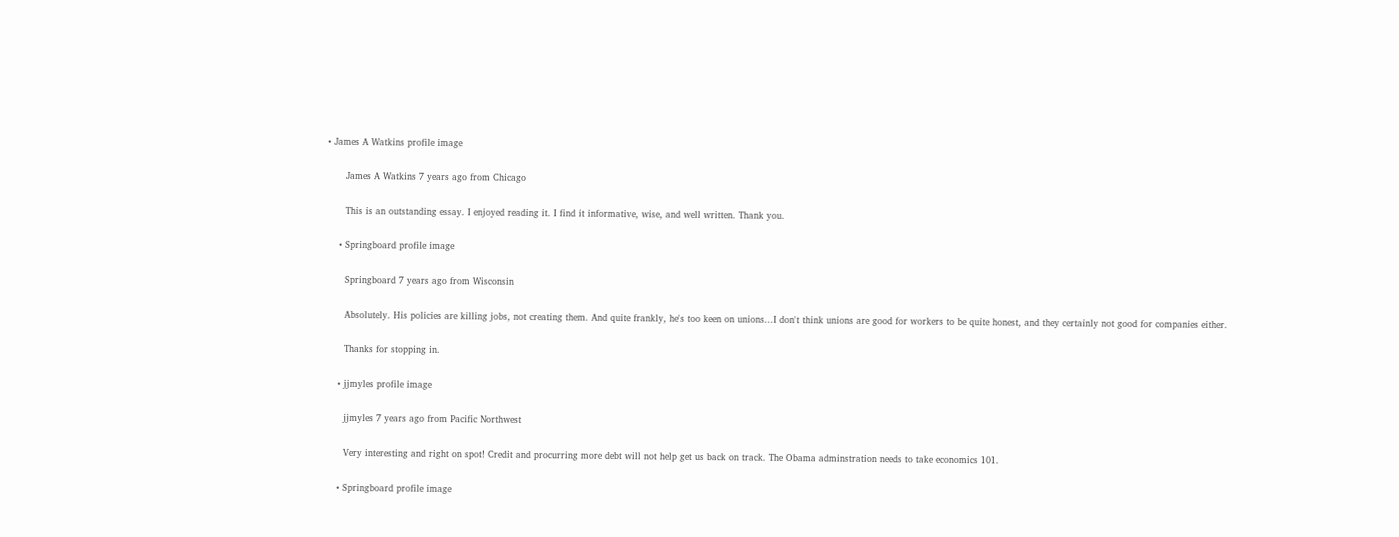• James A Watkins profile image

      James A Watkins 7 years ago from Chicago

      This is an outstanding essay. I enjoyed reading it. I find it informative, wise, and well written. Thank you.

    • Springboard profile image

      Springboard 7 years ago from Wisconsin

      Absolutely. His policies are killing jobs, not creating them. And quite frankly, he's too keen on unions...I don't think unions are good for workers to be quite honest, and they certainly not good for companies either.

      Thanks for stopping in.

    • jjmyles profile image

      jjmyles 7 years ago from Pacific Northwest

      Very interesting and right on spot! Credit and procurring more debt will not help get us back on track. The Obama adminstration needs to take economics 101.

    • Springboard profile image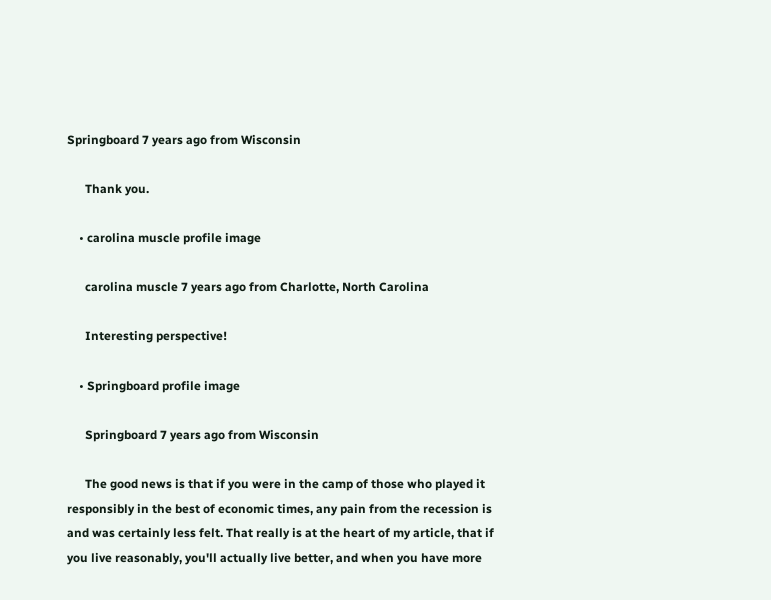Springboard 7 years ago from Wisconsin

      Thank you.

    • carolina muscle profile image

      carolina muscle 7 years ago from Charlotte, North Carolina

      Interesting perspective!

    • Springboard profile image

      Springboard 7 years ago from Wisconsin

      The good news is that if you were in the camp of those who played it responsibly in the best of economic times, any pain from the recession is and was certainly less felt. That really is at the heart of my article, that if you live reasonably, you'll actually live better, and when you have more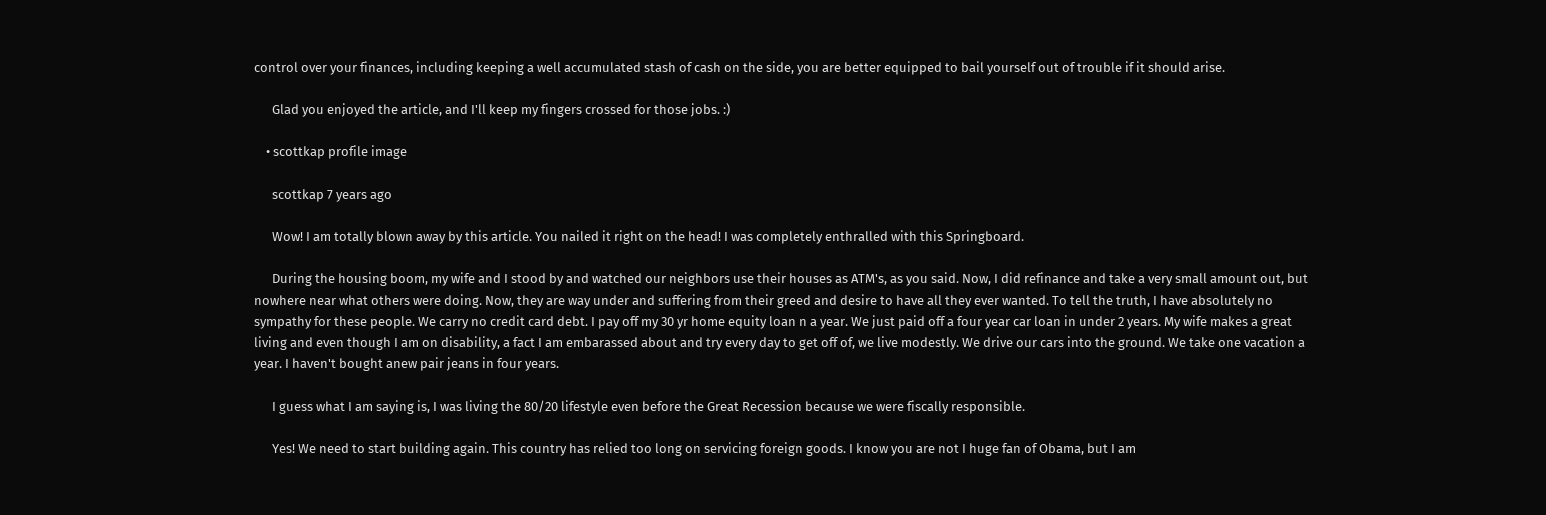control over your finances, including keeping a well accumulated stash of cash on the side, you are better equipped to bail yourself out of trouble if it should arise.

      Glad you enjoyed the article, and I'll keep my fingers crossed for those jobs. :)

    • scottkap profile image

      scottkap 7 years ago

      Wow! I am totally blown away by this article. You nailed it right on the head! I was completely enthralled with this Springboard.

      During the housing boom, my wife and I stood by and watched our neighbors use their houses as ATM's, as you said. Now, I did refinance and take a very small amount out, but nowhere near what others were doing. Now, they are way under and suffering from their greed and desire to have all they ever wanted. To tell the truth, I have absolutely no sympathy for these people. We carry no credit card debt. I pay off my 30 yr home equity loan n a year. We just paid off a four year car loan in under 2 years. My wife makes a great living and even though I am on disability, a fact I am embarassed about and try every day to get off of, we live modestly. We drive our cars into the ground. We take one vacation a year. I haven't bought anew pair jeans in four years.

      I guess what I am saying is, I was living the 80/20 lifestyle even before the Great Recession because we were fiscally responsible.

      Yes! We need to start building again. This country has relied too long on servicing foreign goods. I know you are not I huge fan of Obama, but I am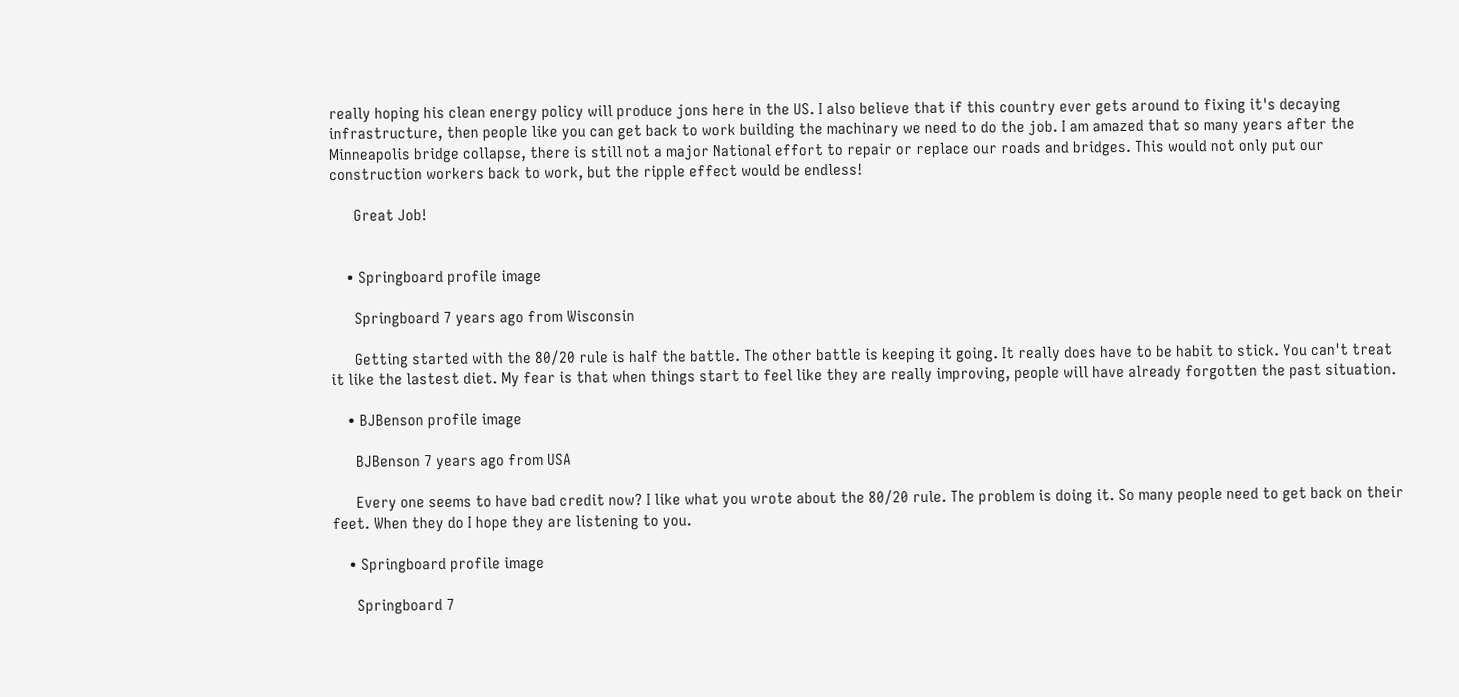really hoping his clean energy policy will produce jons here in the US. I also believe that if this country ever gets around to fixing it's decaying infrastructure, then people like you can get back to work building the machinary we need to do the job. I am amazed that so many years after the Minneapolis bridge collapse, there is still not a major National effort to repair or replace our roads and bridges. This would not only put our construction workers back to work, but the ripple effect would be endless!

      Great Job!


    • Springboard profile image

      Springboard 7 years ago from Wisconsin

      Getting started with the 80/20 rule is half the battle. The other battle is keeping it going. It really does have to be habit to stick. You can't treat it like the lastest diet. My fear is that when things start to feel like they are really improving, people will have already forgotten the past situation.

    • BJBenson profile image

      BJBenson 7 years ago from USA

      Every one seems to have bad credit now? I like what you wrote about the 80/20 rule. The problem is doing it. So many people need to get back on their feet. When they do I hope they are listening to you.

    • Springboard profile image

      Springboard 7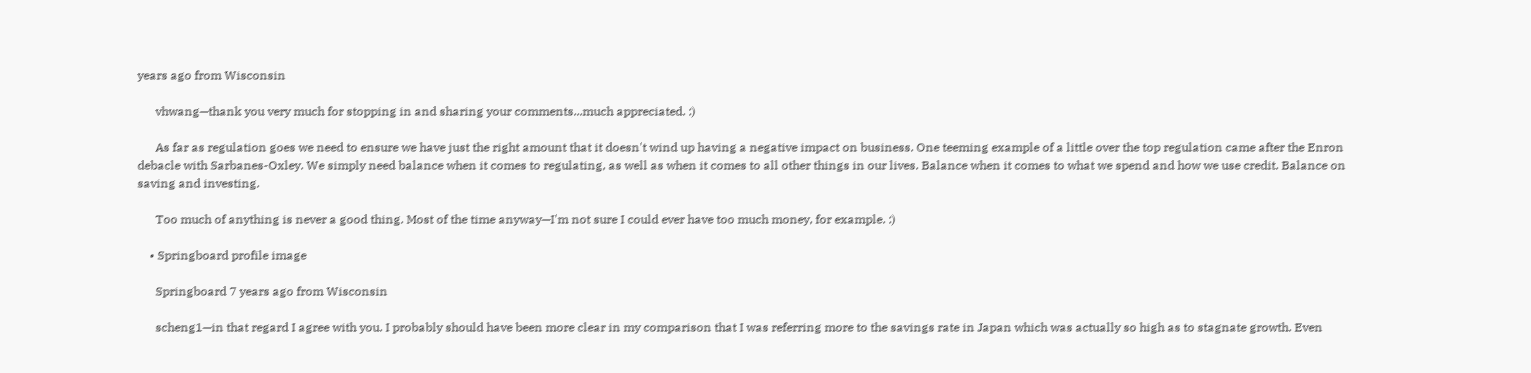years ago from Wisconsin

      vhwang—thank you very much for stopping in and sharing your comments...much appreciated. :)

      As far as regulation goes we need to ensure we have just the right amount that it doesn't wind up having a negative impact on business. One teeming example of a little over the top regulation came after the Enron debacle with Sarbanes-Oxley. We simply need balance when it comes to regulating, as well as when it comes to all other things in our lives. Balance when it comes to what we spend and how we use credit. Balance on saving and investing.

      Too much of anything is never a good thing. Most of the time anyway—I'm not sure I could ever have too much money, for example. :)

    • Springboard profile image

      Springboard 7 years ago from Wisconsin

      scheng1—in that regard I agree with you. I probably should have been more clear in my comparison that I was referring more to the savings rate in Japan which was actually so high as to stagnate growth. Even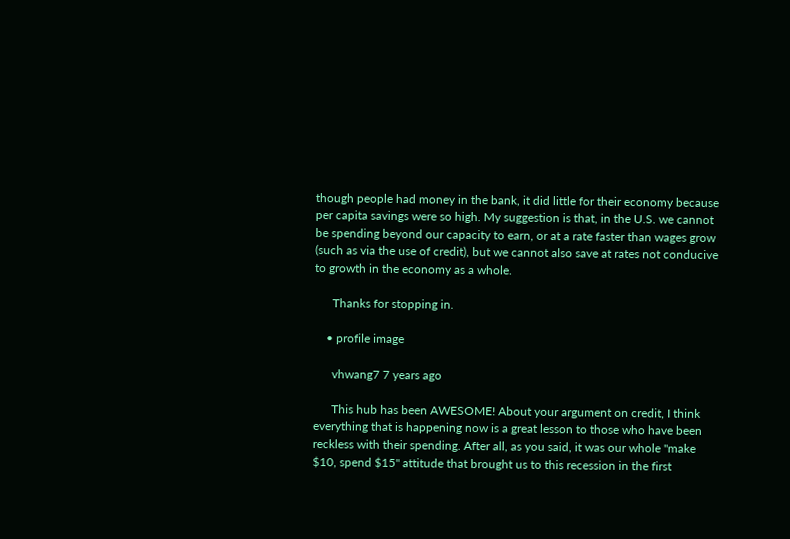though people had money in the bank, it did little for their economy because per capita savings were so high. My suggestion is that, in the U.S. we cannot be spending beyond our capacity to earn, or at a rate faster than wages grow (such as via the use of credit), but we cannot also save at rates not conducive to growth in the economy as a whole.

      Thanks for stopping in.

    • profile image

      vhwang7 7 years ago

      This hub has been AWESOME! About your argument on credit, I think everything that is happening now is a great lesson to those who have been reckless with their spending. After all, as you said, it was our whole "make $10, spend $15" attitude that brought us to this recession in the first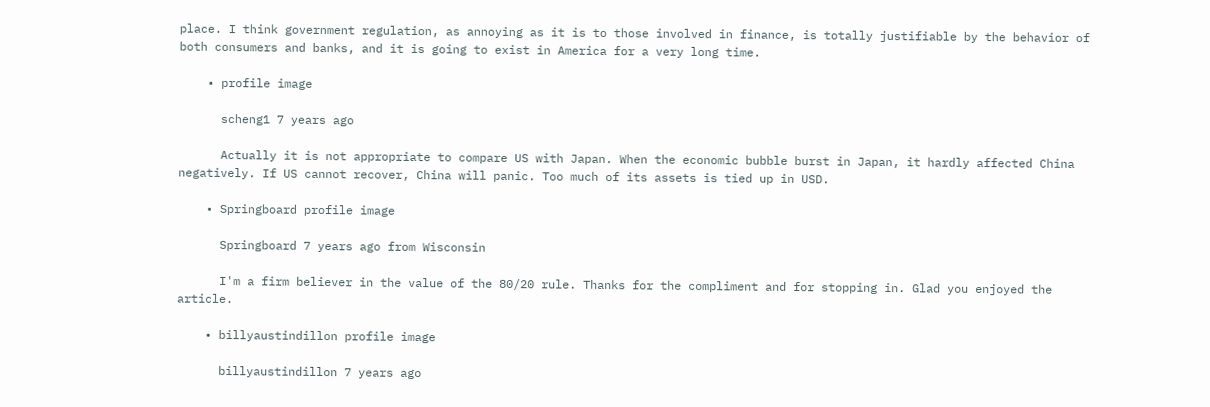place. I think government regulation, as annoying as it is to those involved in finance, is totally justifiable by the behavior of both consumers and banks, and it is going to exist in America for a very long time.

    • profile image

      scheng1 7 years ago

      Actually it is not appropriate to compare US with Japan. When the economic bubble burst in Japan, it hardly affected China negatively. If US cannot recover, China will panic. Too much of its assets is tied up in USD.

    • Springboard profile image

      Springboard 7 years ago from Wisconsin

      I'm a firm believer in the value of the 80/20 rule. Thanks for the compliment and for stopping in. Glad you enjoyed the article.

    • billyaustindillon profile image

      billyaustindillon 7 years ago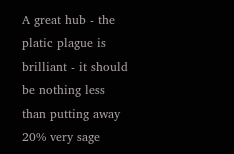A great hub - the platic plague is brilliant - it should be nothing less than putting away 20% very sage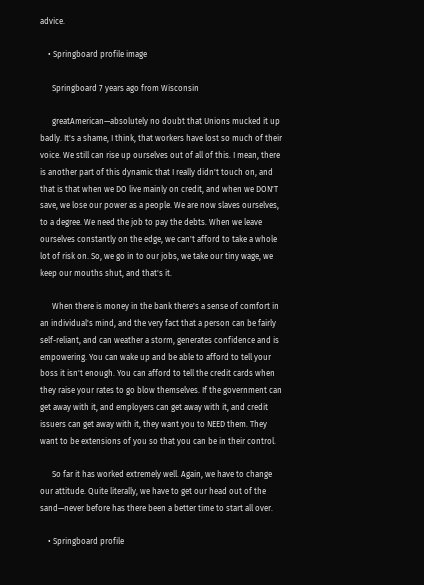advice.

    • Springboard profile image

      Springboard 7 years ago from Wisconsin

      greatAmerican—absolutely no doubt that Unions mucked it up badly. It's a shame, I think, that workers have lost so much of their voice. We still can rise up ourselves out of all of this. I mean, there is another part of this dynamic that I really didn't touch on, and that is that when we DO live mainly on credit, and when we DON'T save, we lose our power as a people. We are now slaves ourselves, to a degree. We need the job to pay the debts. When we leave ourselves constantly on the edge, we can't afford to take a whole lot of risk on. So, we go in to our jobs, we take our tiny wage, we keep our mouths shut, and that's it.

      When there is money in the bank there's a sense of comfort in an individual's mind, and the very fact that a person can be fairly self-reliant, and can weather a storm, generates confidence and is empowering. You can wake up and be able to afford to tell your boss it isn't enough. You can afford to tell the credit cards when they raise your rates to go blow themselves. If the government can get away with it, and employers can get away with it, and credit issuers can get away with it, they want you to NEED them. They want to be extensions of you so that you can be in their control.

      So far it has worked extremely well. Again, we have to change our attitude. Quite literally, we have to get our head out of the sand—never before has there been a better time to start all over.

    • Springboard profile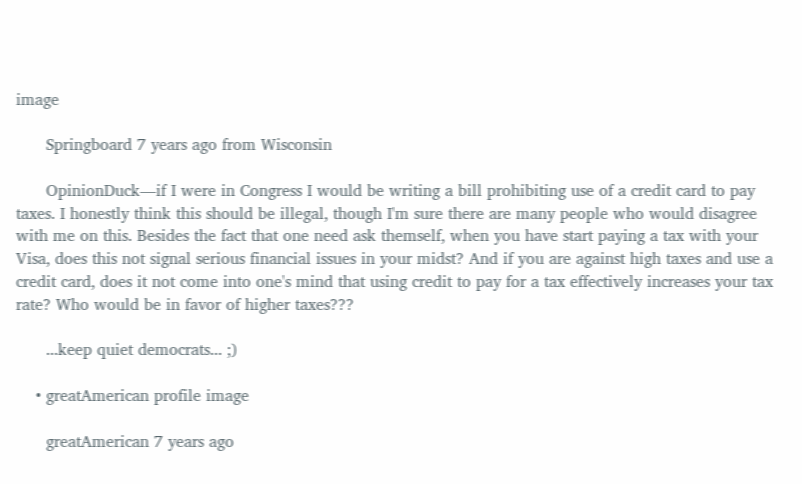image

      Springboard 7 years ago from Wisconsin

      OpinionDuck—if I were in Congress I would be writing a bill prohibiting use of a credit card to pay taxes. I honestly think this should be illegal, though I'm sure there are many people who would disagree with me on this. Besides the fact that one need ask themself, when you have start paying a tax with your Visa, does this not signal serious financial issues in your midst? And if you are against high taxes and use a credit card, does it not come into one's mind that using credit to pay for a tax effectively increases your tax rate? Who would be in favor of higher taxes???

      ...keep quiet democrats... ;)

    • greatAmerican profile image

      greatAmerican 7 years ago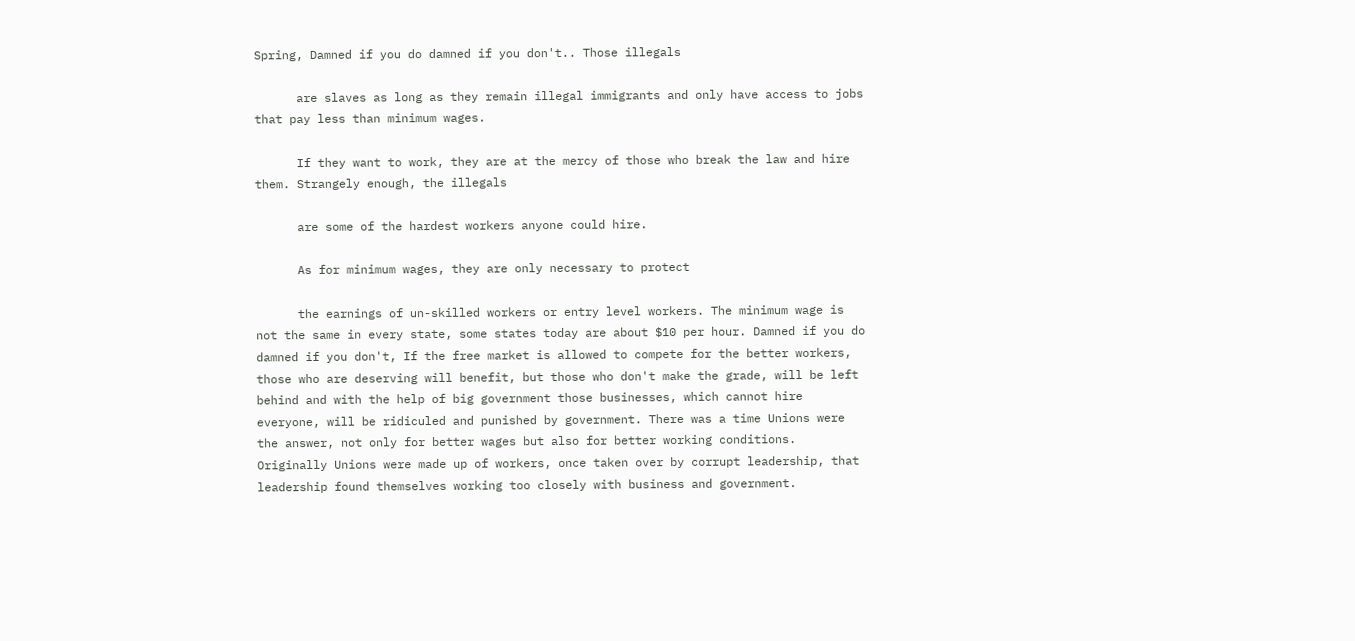Spring, Damned if you do damned if you don't.. Those illegals

      are slaves as long as they remain illegal immigrants and only have access to jobs that pay less than minimum wages.

      If they want to work, they are at the mercy of those who break the law and hire them. Strangely enough, the illegals

      are some of the hardest workers anyone could hire.

      As for minimum wages, they are only necessary to protect

      the earnings of un-skilled workers or entry level workers. The minimum wage is not the same in every state, some states today are about $10 per hour. Damned if you do damned if you don't, If the free market is allowed to compete for the better workers, those who are deserving will benefit, but those who don't make the grade, will be left behind and with the help of big government those businesses, which cannot hire everyone, will be ridiculed and punished by government. There was a time Unions were the answer, not only for better wages but also for better working conditions. Originally Unions were made up of workers, once taken over by corrupt leadership, that leadership found themselves working too closely with business and government.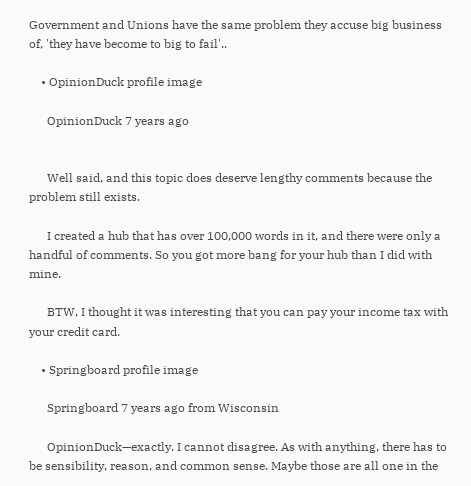Government and Unions have the same problem they accuse big business of, 'they have become to big to fail'..

    • OpinionDuck profile image

      OpinionDuck 7 years ago


      Well said, and this topic does deserve lengthy comments because the problem still exists.

      I created a hub that has over 100,000 words in it, and there were only a handful of comments. So you got more bang for your hub than I did with mine.

      BTW, I thought it was interesting that you can pay your income tax with your credit card.

    • Springboard profile image

      Springboard 7 years ago from Wisconsin

      OpinionDuck—exactly. I cannot disagree. As with anything, there has to be sensibility, reason, and common sense. Maybe those are all one in the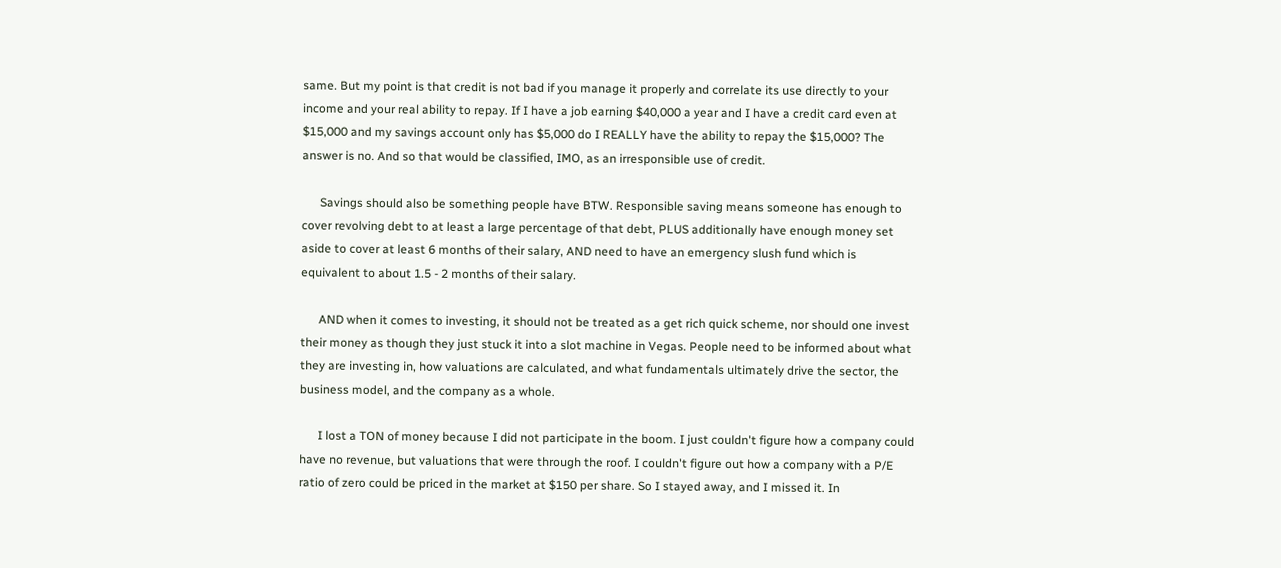same. But my point is that credit is not bad if you manage it properly and correlate its use directly to your income and your real ability to repay. If I have a job earning $40,000 a year and I have a credit card even at $15,000 and my savings account only has $5,000 do I REALLY have the ability to repay the $15,000? The answer is no. And so that would be classified, IMO, as an irresponsible use of credit.

      Savings should also be something people have BTW. Responsible saving means someone has enough to cover revolving debt to at least a large percentage of that debt, PLUS additionally have enough money set aside to cover at least 6 months of their salary, AND need to have an emergency slush fund which is equivalent to about 1.5 - 2 months of their salary.

      AND when it comes to investing, it should not be treated as a get rich quick scheme, nor should one invest their money as though they just stuck it into a slot machine in Vegas. People need to be informed about what they are investing in, how valuations are calculated, and what fundamentals ultimately drive the sector, the business model, and the company as a whole.

      I lost a TON of money because I did not participate in the boom. I just couldn't figure how a company could have no revenue, but valuations that were through the roof. I couldn't figure out how a company with a P/E ratio of zero could be priced in the market at $150 per share. So I stayed away, and I missed it. In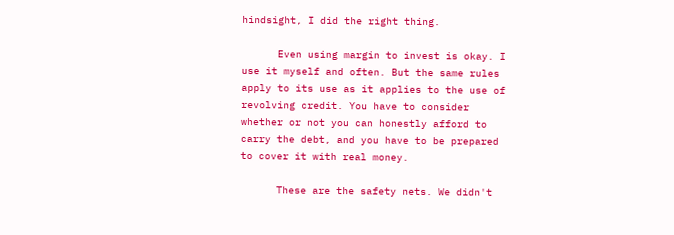hindsight, I did the right thing.

      Even using margin to invest is okay. I use it myself and often. But the same rules apply to its use as it applies to the use of revolving credit. You have to consider whether or not you can honestly afford to carry the debt, and you have to be prepared to cover it with real money.

      These are the safety nets. We didn't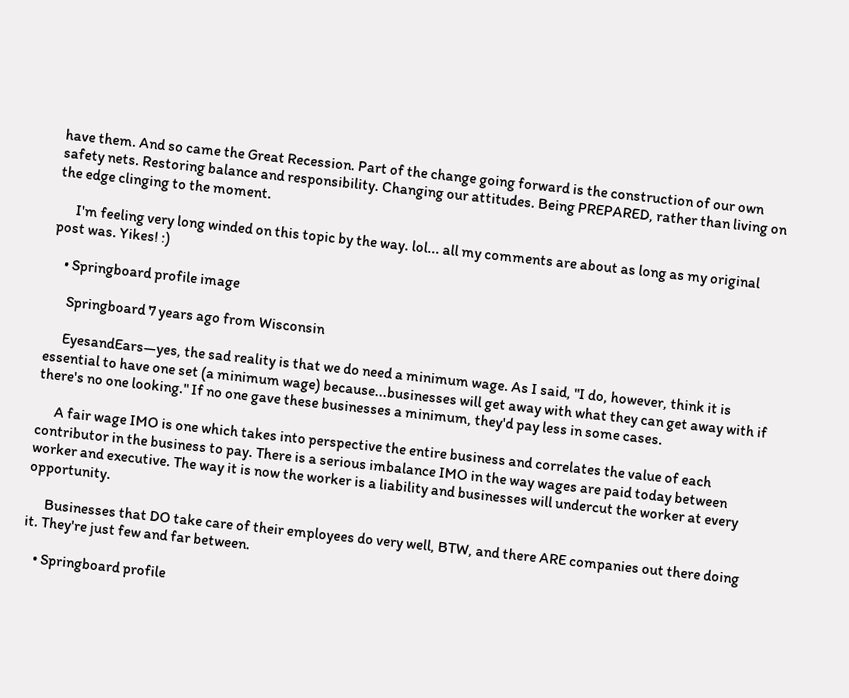have them. And so came the Great Recession. Part of the change going forward is the construction of our own safety nets. Restoring balance and responsibility. Changing our attitudes. Being PREPARED, rather than living on the edge clinging to the moment.

      I'm feeling very long winded on this topic by the way. lol... all my comments are about as long as my original post was. Yikes! :)

    • Springboard profile image

      Springboard 7 years ago from Wisconsin

      EyesandEars—yes, the sad reality is that we do need a minimum wage. As I said, "I do, however, think it is essential to have one set (a minimum wage) because...businesses will get away with what they can get away with if there's no one looking." If no one gave these businesses a minimum, they'd pay less in some cases.

      A fair wage IMO is one which takes into perspective the entire business and correlates the value of each contributor in the business to pay. There is a serious imbalance IMO in the way wages are paid today between worker and executive. The way it is now the worker is a liability and businesses will undercut the worker at every opportunity.

      Businesses that DO take care of their employees do very well, BTW, and there ARE companies out there doing it. They're just few and far between.

    • Springboard profile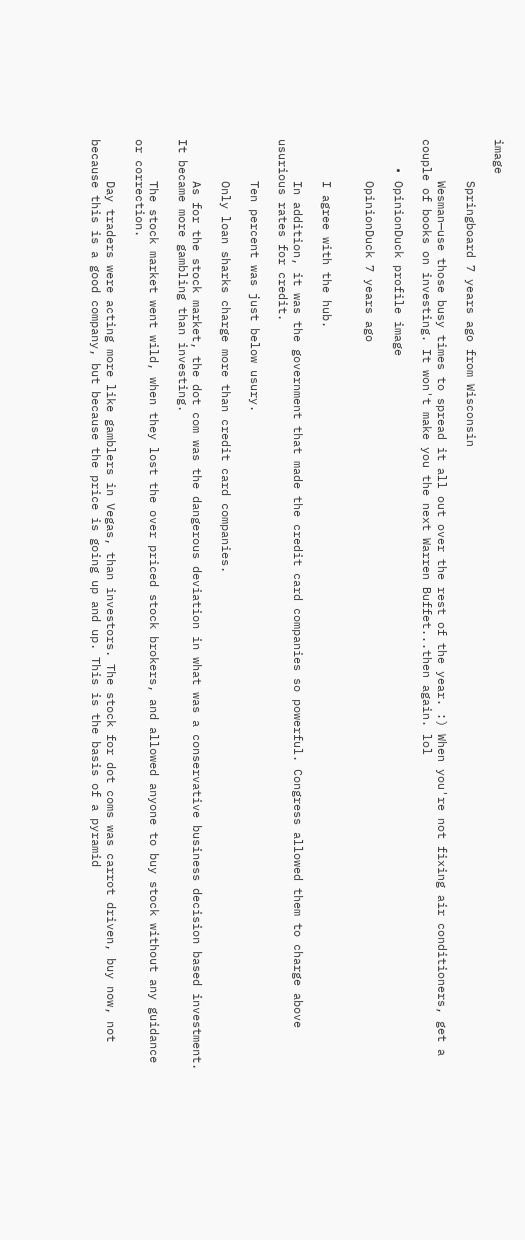image

      Springboard 7 years ago from Wisconsin

      Wesman—use those busy times to spread it all out over the rest of the year. :) When you're not fixing air conditioners, get a couple of books on investing. It won't make you the next Warren Buffet...then again. lol

    • OpinionDuck profile image

      OpinionDuck 7 years ago


      I agree with the hub.

      In addition, it was the government that made the credit card companies so powerful. Congress allowed them to charge above usurious rates for credit.

      Ten percent was just below usury.

      Only loan sharks charge more than credit card companies.

      As for the stock market, the dot com was the dangerous deviation in what was a conservative business decision based investment. It became more gambling than investing.

      The stock market went wild, when they lost the over priced stock brokers, and allowed anyone to buy stock without any guidance or correction.

      Day traders were acting more like gamblers in Vegas, than investors. The stock for dot coms was carrot driven, buy now, not because this is a good company, but because the price is going up and up. This is the basis of a pyramid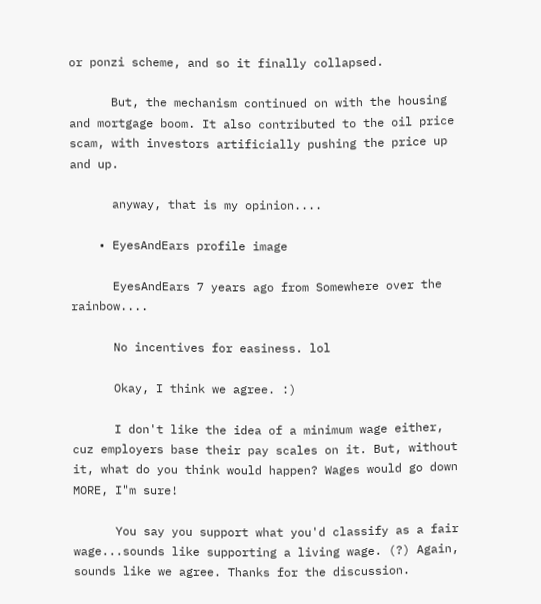or ponzi scheme, and so it finally collapsed.

      But, the mechanism continued on with the housing and mortgage boom. It also contributed to the oil price scam, with investors artificially pushing the price up and up.

      anyway, that is my opinion....

    • EyesAndEars profile image

      EyesAndEars 7 years ago from Somewhere over the rainbow....

      No incentives for easiness. lol

      Okay, I think we agree. :)

      I don't like the idea of a minimum wage either, cuz employers base their pay scales on it. But, without it, what do you think would happen? Wages would go down MORE, I"m sure!

      You say you support what you'd classify as a fair wage...sounds like supporting a living wage. (?) Again, sounds like we agree. Thanks for the discussion.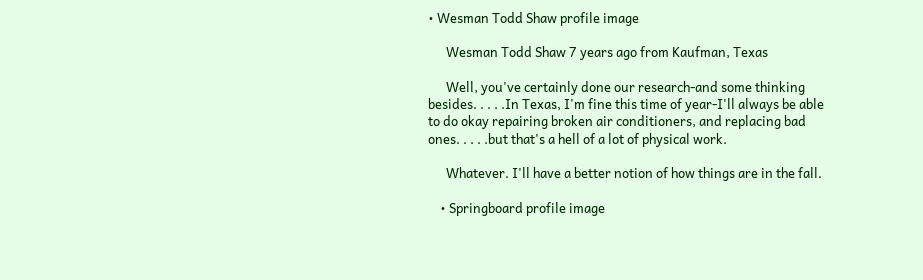• Wesman Todd Shaw profile image

      Wesman Todd Shaw 7 years ago from Kaufman, Texas

      Well, you've certainly done our research-and some thinking besides. . . . .In Texas, I'm fine this time of year-I'll always be able to do okay repairing broken air conditioners, and replacing bad ones. . . . .but that's a hell of a lot of physical work.

      Whatever. I'll have a better notion of how things are in the fall.

    • Springboard profile image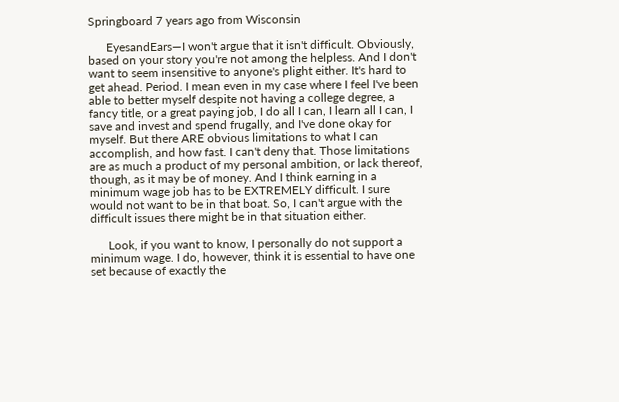Springboard 7 years ago from Wisconsin

      EyesandEars—I won't argue that it isn't difficult. Obviously, based on your story you're not among the helpless. And I don't want to seem insensitive to anyone's plight either. It's hard to get ahead. Period. I mean even in my case where I feel I've been able to better myself despite not having a college degree, a fancy title, or a great paying job, I do all I can, I learn all I can, I save and invest and spend frugally, and I've done okay for myself. But there ARE obvious limitations to what I can accomplish, and how fast. I can't deny that. Those limitations are as much a product of my personal ambition, or lack thereof, though, as it may be of money. And I think earning in a minimum wage job has to be EXTREMELY difficult. I sure would not want to be in that boat. So, I can't argue with the difficult issues there might be in that situation either.

      Look, if you want to know, I personally do not support a minimum wage. I do, however, think it is essential to have one set because of exactly the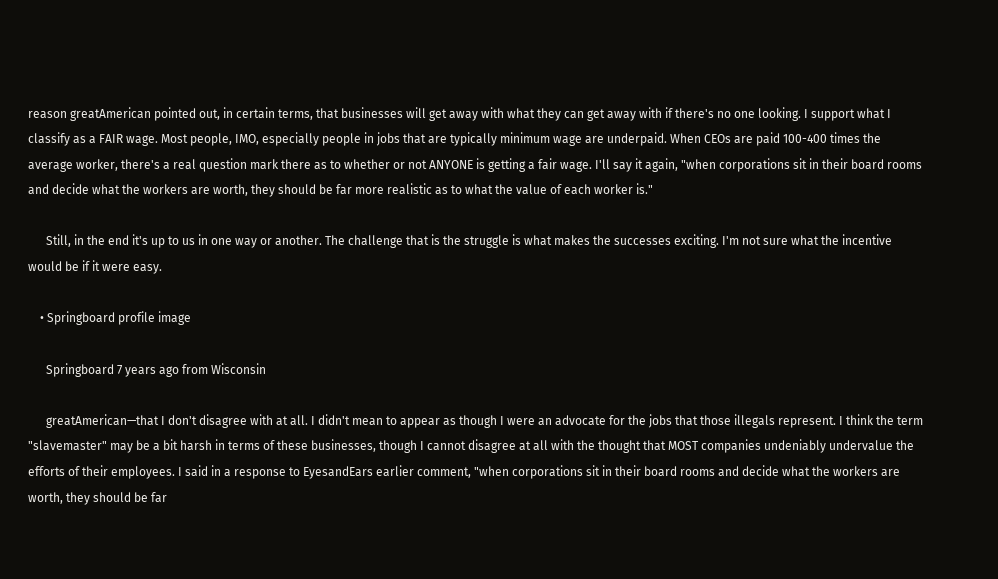reason greatAmerican pointed out, in certain terms, that businesses will get away with what they can get away with if there's no one looking. I support what I classify as a FAIR wage. Most people, IMO, especially people in jobs that are typically minimum wage are underpaid. When CEOs are paid 100-400 times the average worker, there's a real question mark there as to whether or not ANYONE is getting a fair wage. I'll say it again, "when corporations sit in their board rooms and decide what the workers are worth, they should be far more realistic as to what the value of each worker is."

      Still, in the end it's up to us in one way or another. The challenge that is the struggle is what makes the successes exciting. I'm not sure what the incentive would be if it were easy.

    • Springboard profile image

      Springboard 7 years ago from Wisconsin

      greatAmerican—that I don't disagree with at all. I didn't mean to appear as though I were an advocate for the jobs that those illegals represent. I think the term "slavemaster" may be a bit harsh in terms of these businesses, though I cannot disagree at all with the thought that MOST companies undeniably undervalue the efforts of their employees. I said in a response to EyesandEars earlier comment, "when corporations sit in their board rooms and decide what the workers are worth, they should be far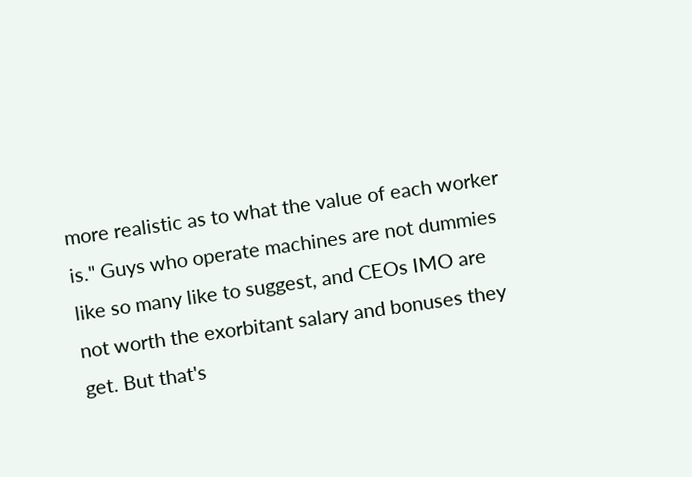more realistic as to what the value of each worker is." Guys who operate machines are not dummies like so many like to suggest, and CEOs IMO are not worth the exorbitant salary and bonuses they get. But that's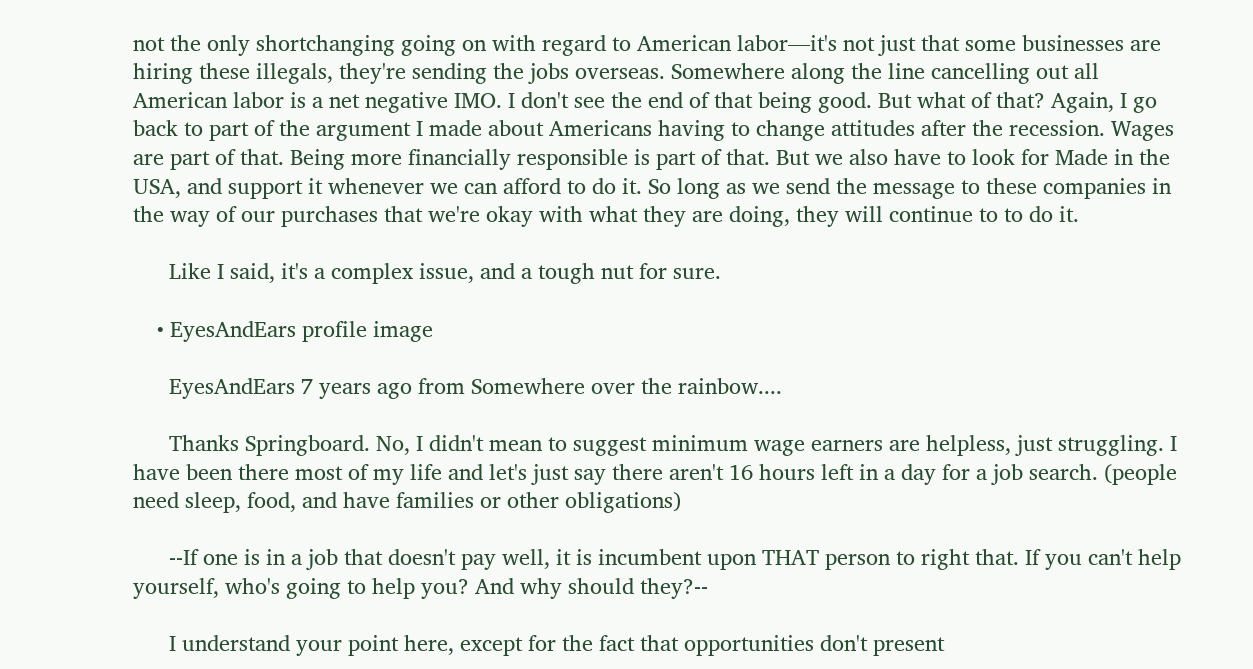not the only shortchanging going on with regard to American labor—it's not just that some businesses are hiring these illegals, they're sending the jobs overseas. Somewhere along the line cancelling out all American labor is a net negative IMO. I don't see the end of that being good. But what of that? Again, I go back to part of the argument I made about Americans having to change attitudes after the recession. Wages are part of that. Being more financially responsible is part of that. But we also have to look for Made in the USA, and support it whenever we can afford to do it. So long as we send the message to these companies in the way of our purchases that we're okay with what they are doing, they will continue to to do it.

      Like I said, it's a complex issue, and a tough nut for sure.

    • EyesAndEars profile image

      EyesAndEars 7 years ago from Somewhere over the rainbow....

      Thanks Springboard. No, I didn't mean to suggest minimum wage earners are helpless, just struggling. I have been there most of my life and let's just say there aren't 16 hours left in a day for a job search. (people need sleep, food, and have families or other obligations)

      --If one is in a job that doesn't pay well, it is incumbent upon THAT person to right that. If you can't help yourself, who's going to help you? And why should they?--

      I understand your point here, except for the fact that opportunities don't present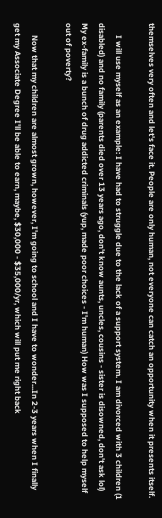themselves very often and let's face it. People are only human, not everyone can catch an opportunity when it presents itself.

      I will use myself as an example: I have had to struggle due to the lack of a support system. I am divorced with 3 children (1 disabled) and no family (parents died over 13 years ago, don't know aunts, uncles, cousins - sister is disowned, don't ask lol) My ex-family is a bunch of drug addicted criminals (yup, made poor choices - I'm human) How was I supposed to help myself out of poverty?

      Now that my children are almost grown, however, I'm going to school and I have to wonder...In 2-3 years when I finally get my Associate Degree I'll be able to earn, maybe, $30,000 - $35,000/yr, which will put me right back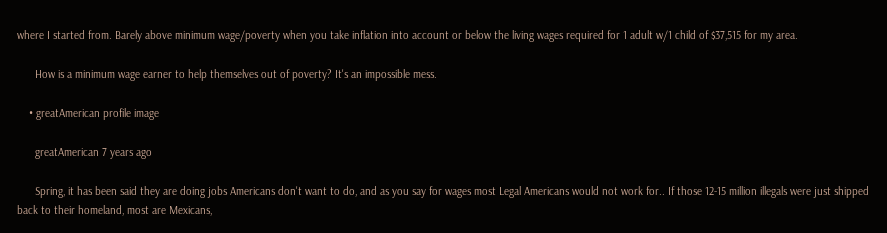where I started from. Barely above minimum wage/poverty when you take inflation into account or below the living wages required for 1 adult w/1 child of $37,515 for my area.

      How is a minimum wage earner to help themselves out of poverty? It's an impossible mess.

    • greatAmerican profile image

      greatAmerican 7 years ago

      Spring, it has been said they are doing jobs Americans don't want to do, and as you say for wages most Legal Americans would not work for.. If those 12-15 million illegals were just shipped back to their homeland, most are Mexicans,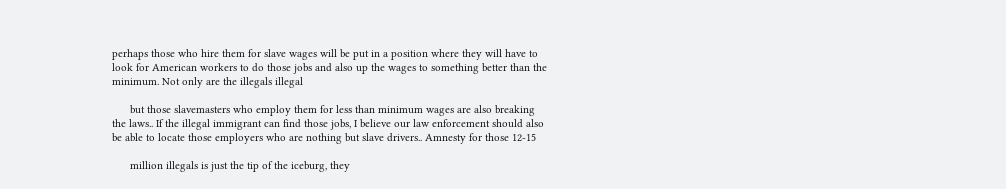perhaps those who hire them for slave wages will be put in a position where they will have to look for American workers to do those jobs and also up the wages to something better than the minimum. Not only are the illegals illegal

      but those slavemasters who employ them for less than minimum wages are also breaking the laws.. If the illegal immigrant can find those jobs, I believe our law enforcement should also be able to locate those employers who are nothing but slave drivers.. Amnesty for those 12-15

      million illegals is just the tip of the iceburg, they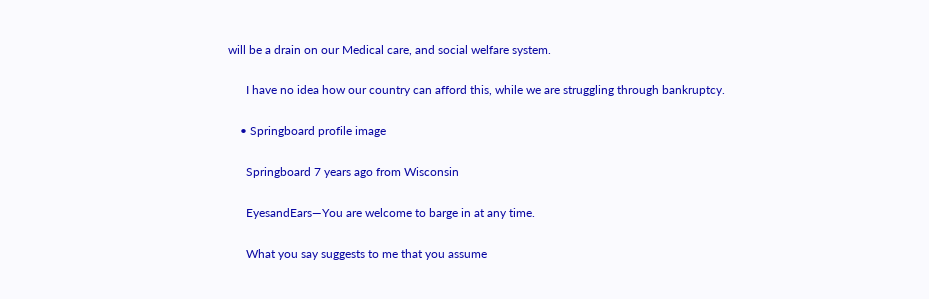will be a drain on our Medical care, and social welfare system.

      I have no idea how our country can afford this, while we are struggling through bankruptcy.

    • Springboard profile image

      Springboard 7 years ago from Wisconsin

      EyesandEars—You are welcome to barge in at any time.

      What you say suggests to me that you assume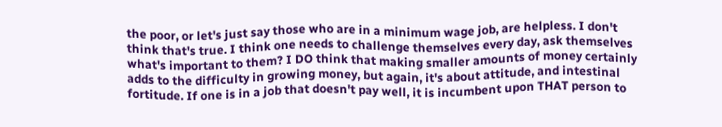the poor, or let's just say those who are in a minimum wage job, are helpless. I don't think that's true. I think one needs to challenge themselves every day, ask themselves what's important to them? I DO think that making smaller amounts of money certainly adds to the difficulty in growing money, but again, it's about attitude, and intestinal fortitude. If one is in a job that doesn't pay well, it is incumbent upon THAT person to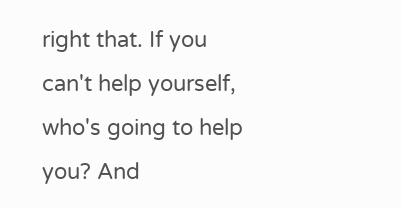right that. If you can't help yourself, who's going to help you? And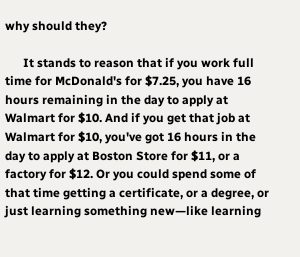why should they?

      It stands to reason that if you work full time for McDonald's for $7.25, you have 16 hours remaining in the day to apply at Walmart for $10. And if you get that job at Walmart for $10, you've got 16 hours in the day to apply at Boston Store for $11, or a factory for $12. Or you could spend some of that time getting a certificate, or a degree, or just learning something new—like learning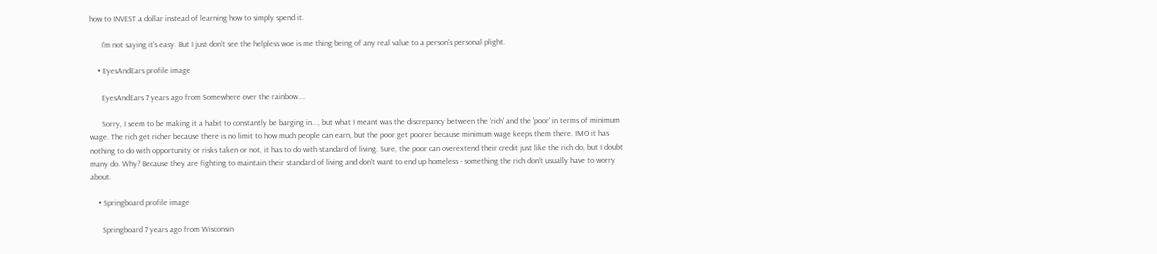how to INVEST a dollar instead of learning how to simply spend it.

      I'm not saying it's easy. But I just don't see the helpless woe is me thing being of any real value to a person's personal plight.

    • EyesAndEars profile image

      EyesAndEars 7 years ago from Somewhere over the rainbow....

      Sorry, I seem to be making it a habit to constantly be barging in..., but what I meant was the discrepancy between the 'rich' and the 'poor' in terms of minimum wage. The rich get richer because there is no limit to how much people can earn, but the poor get poorer because minimum wage keeps them there. IMO it has nothing to do with opportunity or risks taken or not, it has to do with standard of living. Sure, the poor can overextend their credit just like the rich do, but I doubt many do. Why? Because they are fighting to maintain their standard of living and don't want to end up homeless - something the rich don't usually have to worry about.

    • Springboard profile image

      Springboard 7 years ago from Wisconsin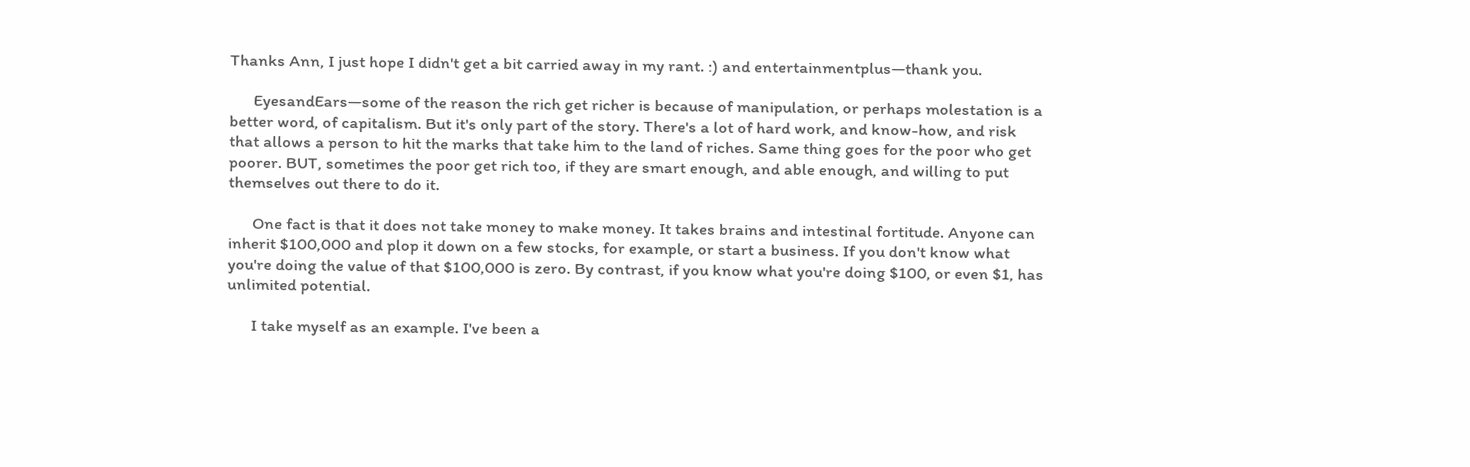Thanks Ann, I just hope I didn't get a bit carried away in my rant. :) and entertainmentplus—thank you.

      EyesandEars—some of the reason the rich get richer is because of manipulation, or perhaps molestation is a better word, of capitalism. But it's only part of the story. There's a lot of hard work, and know-how, and risk that allows a person to hit the marks that take him to the land of riches. Same thing goes for the poor who get poorer. BUT, sometimes the poor get rich too, if they are smart enough, and able enough, and willing to put themselves out there to do it.

      One fact is that it does not take money to make money. It takes brains and intestinal fortitude. Anyone can inherit $100,000 and plop it down on a few stocks, for example, or start a business. If you don't know what you're doing the value of that $100,000 is zero. By contrast, if you know what you're doing $100, or even $1, has unlimited potential.

      I take myself as an example. I've been a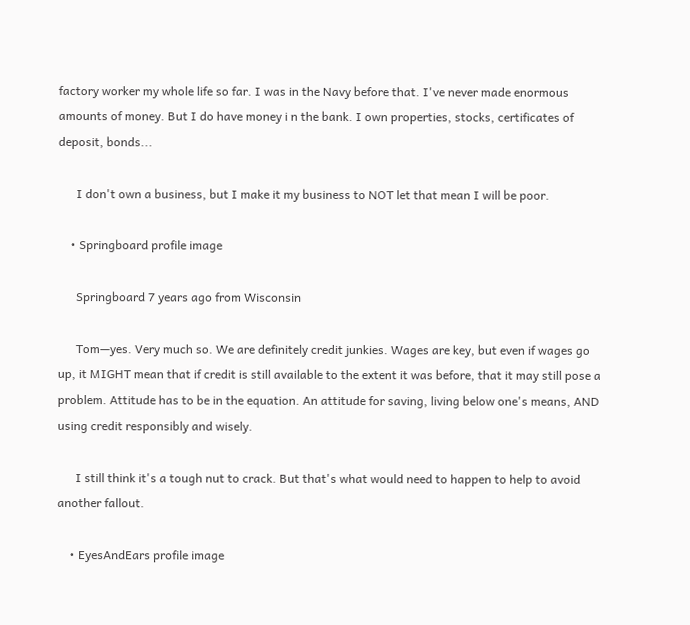factory worker my whole life so far. I was in the Navy before that. I've never made enormous amounts of money. But I do have money i n the bank. I own properties, stocks, certificates of deposit, bonds...

      I don't own a business, but I make it my business to NOT let that mean I will be poor.

    • Springboard profile image

      Springboard 7 years ago from Wisconsin

      Tom—yes. Very much so. We are definitely credit junkies. Wages are key, but even if wages go up, it MIGHT mean that if credit is still available to the extent it was before, that it may still pose a problem. Attitude has to be in the equation. An attitude for saving, living below one's means, AND using credit responsibly and wisely.

      I still think it's a tough nut to crack. But that's what would need to happen to help to avoid another fallout.

    • EyesAndEars profile image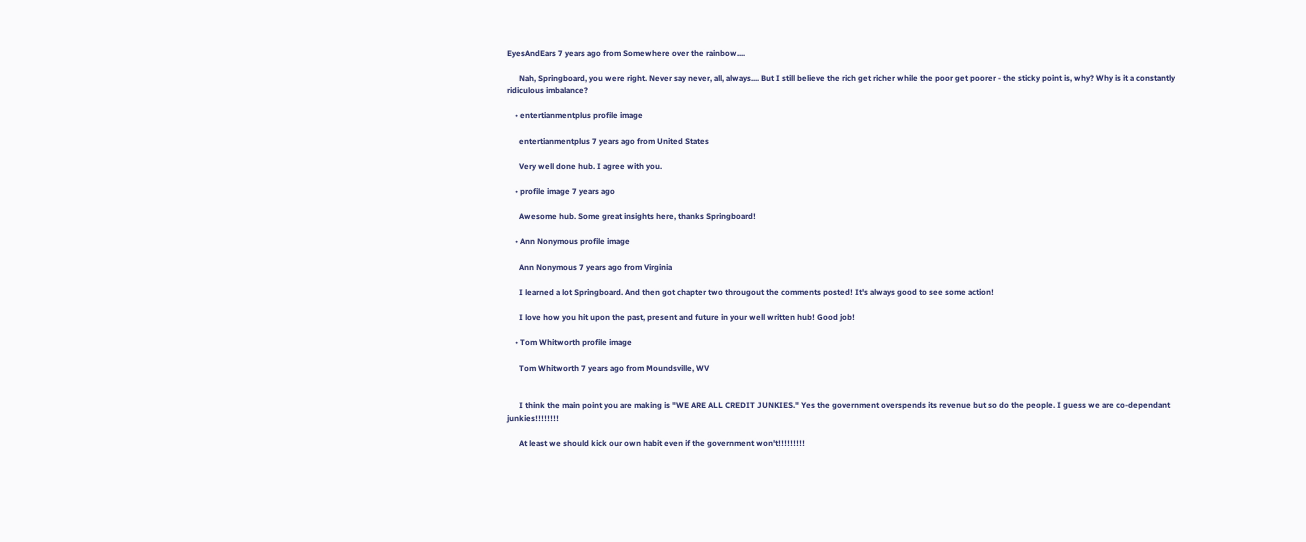EyesAndEars 7 years ago from Somewhere over the rainbow....

      Nah, Springboard, you were right. Never say never, all, always.... But I still believe the rich get richer while the poor get poorer - the sticky point is, why? Why is it a constantly ridiculous imbalance?

    • entertianmentplus profile image

      entertianmentplus 7 years ago from United States

      Very well done hub. I agree with you.

    • profile image 7 years ago

      Awesome hub. Some great insights here, thanks Springboard!

    • Ann Nonymous profile image

      Ann Nonymous 7 years ago from Virginia

      I learned a lot Springboard. And then got chapter two througout the comments posted! It's always good to see some action!

      I love how you hit upon the past, present and future in your well written hub! Good job!

    • Tom Whitworth profile image

      Tom Whitworth 7 years ago from Moundsville, WV


      I think the main point you are making is "WE ARE ALL CREDIT JUNKIES." Yes the government overspends its revenue but so do the people. I guess we are co-dependant junkies!!!!!!!!

      At least we should kick our own habit even if the government won't!!!!!!!!!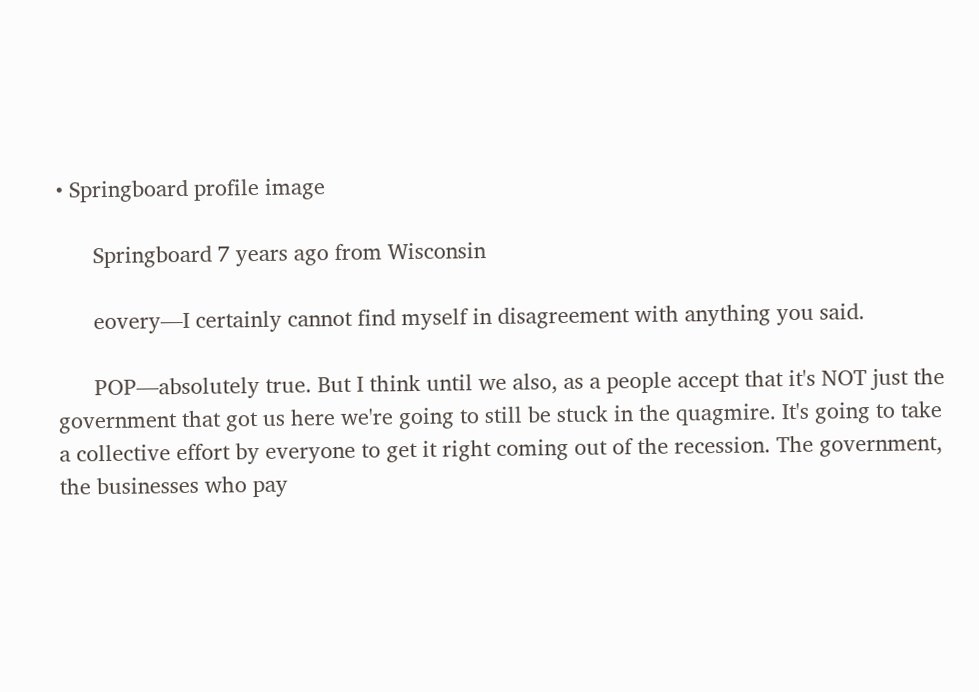• Springboard profile image

      Springboard 7 years ago from Wisconsin

      eovery—I certainly cannot find myself in disagreement with anything you said.

      POP—absolutely true. But I think until we also, as a people accept that it's NOT just the government that got us here we're going to still be stuck in the quagmire. It's going to take a collective effort by everyone to get it right coming out of the recession. The government, the businesses who pay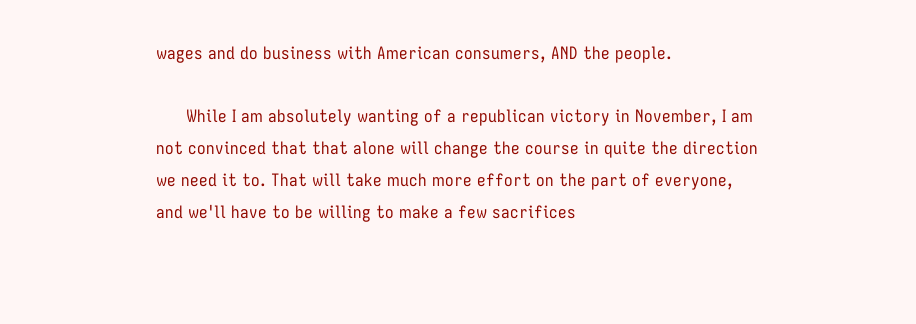wages and do business with American consumers, AND the people.

      While I am absolutely wanting of a republican victory in November, I am not convinced that that alone will change the course in quite the direction we need it to. That will take much more effort on the part of everyone, and we'll have to be willing to make a few sacrifices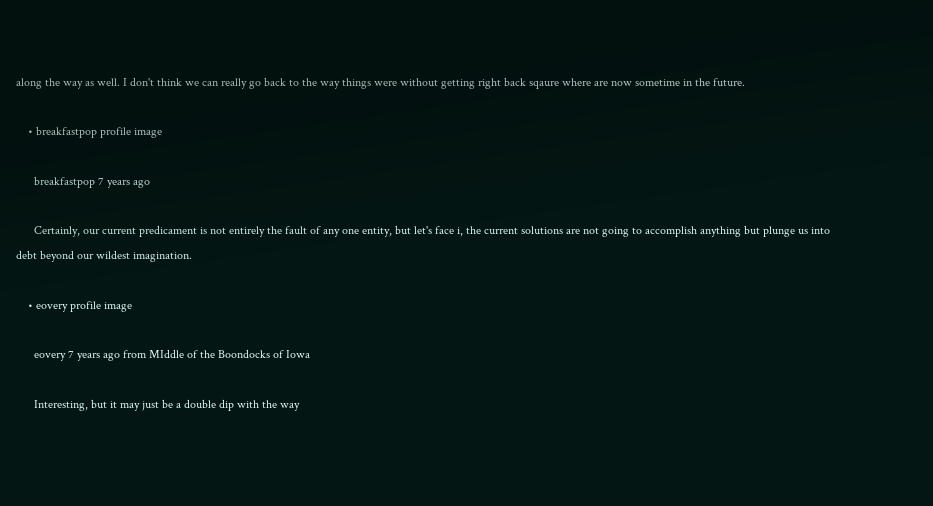along the way as well. I don't think we can really go back to the way things were without getting right back sqaure where are now sometime in the future.

    • breakfastpop profile image

      breakfastpop 7 years ago

      Certainly, our current predicament is not entirely the fault of any one entity, but let's face i, the current solutions are not going to accomplish anything but plunge us into debt beyond our wildest imagination.

    • eovery profile image

      eovery 7 years ago from MIddle of the Boondocks of Iowa

      Interesting, but it may just be a double dip with the way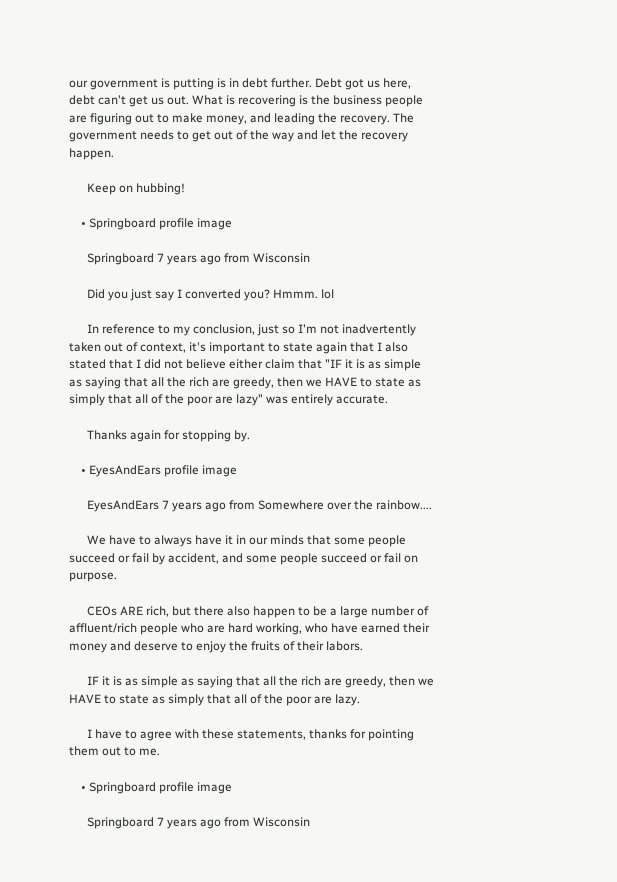our government is putting is in debt further. Debt got us here, debt can't get us out. What is recovering is the business people are figuring out to make money, and leading the recovery. The government needs to get out of the way and let the recovery happen.

      Keep on hubbing!

    • Springboard profile image

      Springboard 7 years ago from Wisconsin

      Did you just say I converted you? Hmmm. lol

      In reference to my conclusion, just so I'm not inadvertently taken out of context, it's important to state again that I also stated that I did not believe either claim that "IF it is as simple as saying that all the rich are greedy, then we HAVE to state as simply that all of the poor are lazy" was entirely accurate.

      Thanks again for stopping by.

    • EyesAndEars profile image

      EyesAndEars 7 years ago from Somewhere over the rainbow....

      We have to always have it in our minds that some people succeed or fail by accident, and some people succeed or fail on purpose.

      CEOs ARE rich, but there also happen to be a large number of affluent/rich people who are hard working, who have earned their money and deserve to enjoy the fruits of their labors.

      IF it is as simple as saying that all the rich are greedy, then we HAVE to state as simply that all of the poor are lazy.

      I have to agree with these statements, thanks for pointing them out to me.

    • Springboard profile image

      Springboard 7 years ago from Wisconsin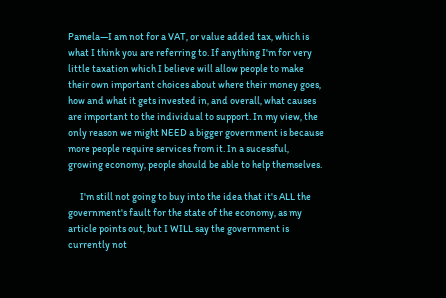Pamela—I am not for a VAT, or value added tax, which is what I think you are referring to. If anything I'm for very little taxation which I believe will allow people to make their own important choices about where their money goes, how and what it gets invested in, and overall, what causes are important to the individual to support. In my view, the only reason we might NEED a bigger government is because more people require services from it. In a sucessful, growing economy, people should be able to help themselves.

      I'm still not going to buy into the idea that it's ALL the government's fault for the state of the economy, as my article points out, but I WILL say the government is currently not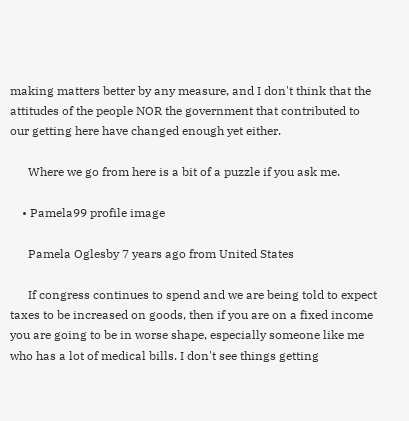making matters better by any measure, and I don't think that the attitudes of the people NOR the government that contributed to our getting here have changed enough yet either.

      Where we go from here is a bit of a puzzle if you ask me.

    • Pamela99 profile image

      Pamela Oglesby 7 years ago from United States

      If congress continues to spend and we are being told to expect taxes to be increased on goods, then if you are on a fixed income you are going to be in worse shape, especially someone like me who has a lot of medical bills. I don't see things getting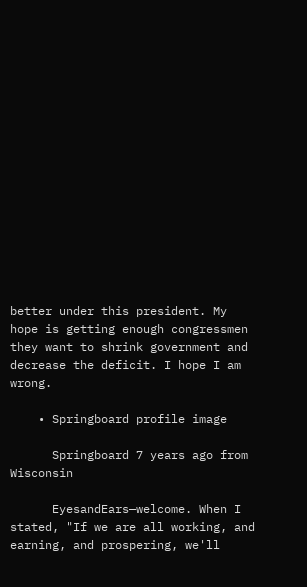better under this president. My hope is getting enough congressmen they want to shrink government and decrease the deficit. I hope I am wrong.

    • Springboard profile image

      Springboard 7 years ago from Wisconsin

      EyesandEars—welcome. When I stated, "If we are all working, and earning, and prospering, we'll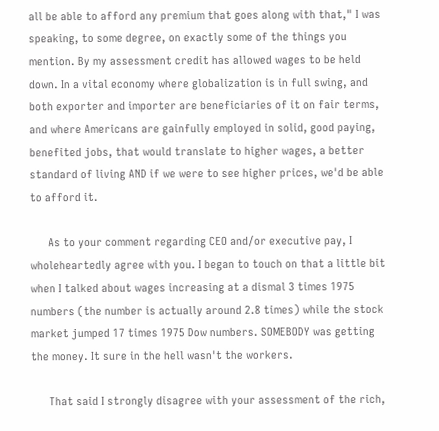all be able to afford any premium that goes along with that," I was speaking, to some degree, on exactly some of the things you mention. By my assessment credit has allowed wages to be held down. In a vital economy where globalization is in full swing, and both exporter and importer are beneficiaries of it on fair terms, and where Americans are gainfully employed in solid, good paying, benefited jobs, that would translate to higher wages, a better standard of living AND if we were to see higher prices, we'd be able to afford it.

      As to your comment regarding CEO and/or executive pay, I wholeheartedly agree with you. I began to touch on that a little bit when I talked about wages increasing at a dismal 3 times 1975 numbers (the number is actually around 2.8 times) while the stock market jumped 17 times 1975 Dow numbers. SOMEBODY was getting the money. It sure in the hell wasn't the workers.

      That said I strongly disagree with your assessment of the rich,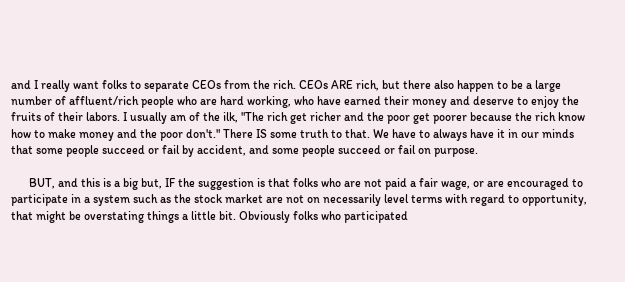and I really want folks to separate CEOs from the rich. CEOs ARE rich, but there also happen to be a large number of affluent/rich people who are hard working, who have earned their money and deserve to enjoy the fruits of their labors. I usually am of the ilk, "The rich get richer and the poor get poorer because the rich know how to make money and the poor don't." There IS some truth to that. We have to always have it in our minds that some people succeed or fail by accident, and some people succeed or fail on purpose.

      BUT, and this is a big but, IF the suggestion is that folks who are not paid a fair wage, or are encouraged to participate in a system such as the stock market are not on necessarily level terms with regard to opportunity, that might be overstating things a little bit. Obviously folks who participated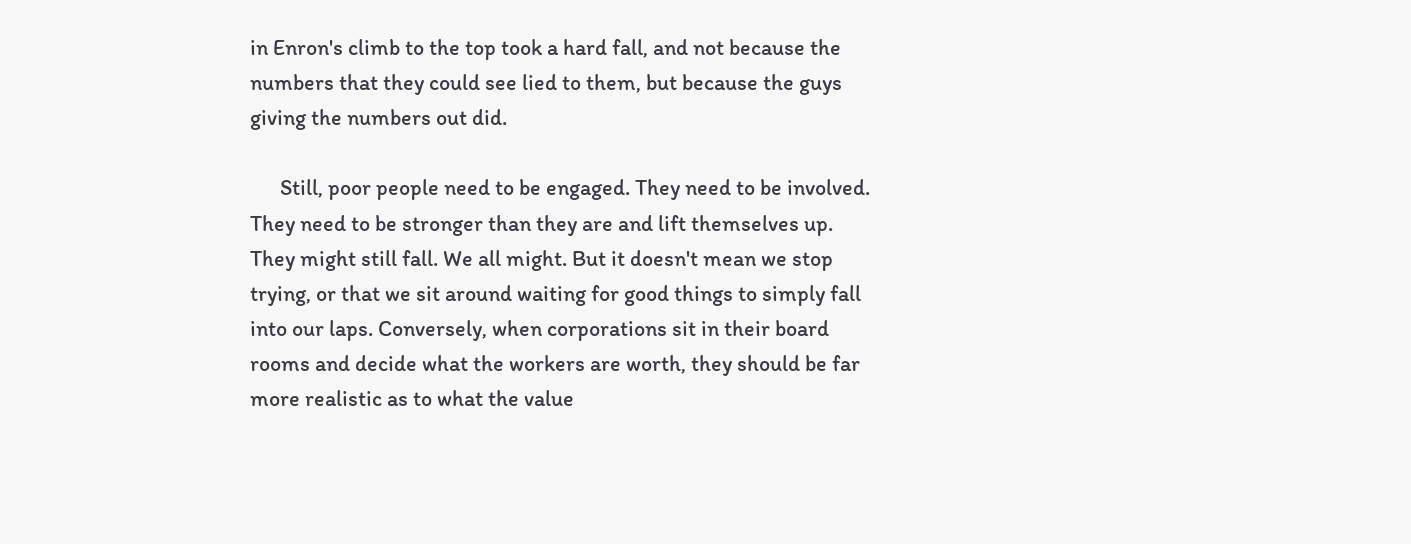in Enron's climb to the top took a hard fall, and not because the numbers that they could see lied to them, but because the guys giving the numbers out did.

      Still, poor people need to be engaged. They need to be involved. They need to be stronger than they are and lift themselves up. They might still fall. We all might. But it doesn't mean we stop trying, or that we sit around waiting for good things to simply fall into our laps. Conversely, when corporations sit in their board rooms and decide what the workers are worth, they should be far more realistic as to what the value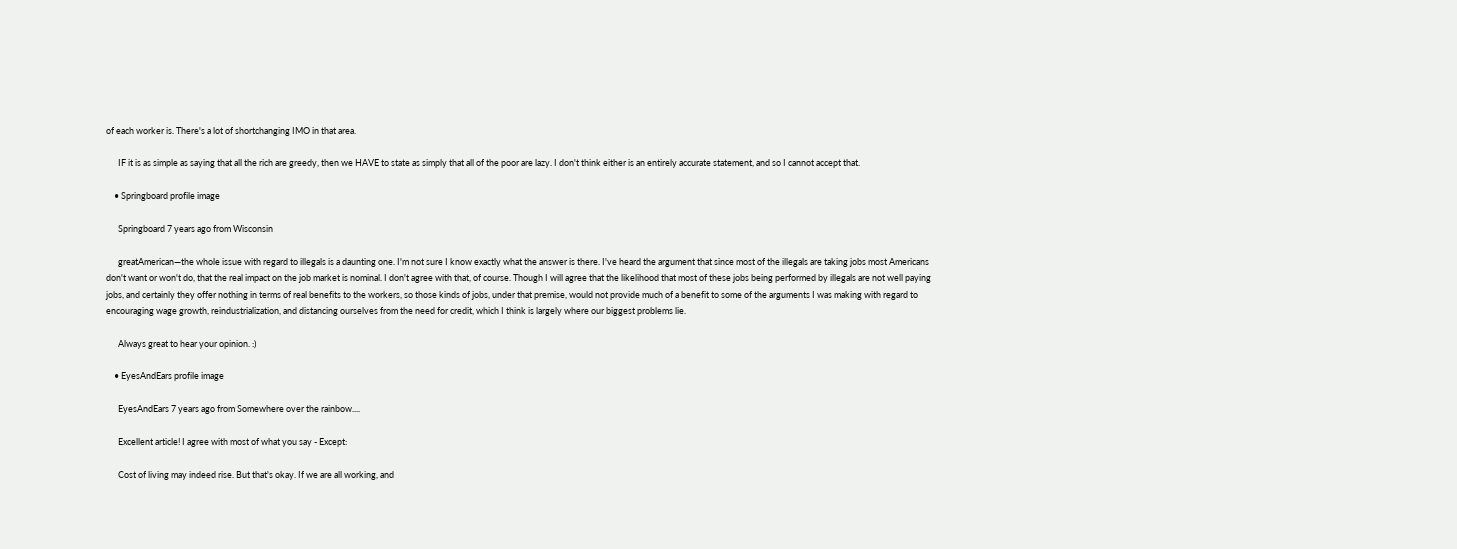of each worker is. There's a lot of shortchanging IMO in that area.

      IF it is as simple as saying that all the rich are greedy, then we HAVE to state as simply that all of the poor are lazy. I don't think either is an entirely accurate statement, and so I cannot accept that.

    • Springboard profile image

      Springboard 7 years ago from Wisconsin

      greatAmerican—the whole issue with regard to illegals is a daunting one. I'm not sure I know exactly what the answer is there. I've heard the argument that since most of the illegals are taking jobs most Americans don't want or won't do, that the real impact on the job market is nominal. I don't agree with that, of course. Though I will agree that the likelihood that most of these jobs being performed by illegals are not well paying jobs, and certainly they offer nothing in terms of real benefits to the workers, so those kinds of jobs, under that premise, would not provide much of a benefit to some of the arguments I was making with regard to encouraging wage growth, reindustrialization, and distancing ourselves from the need for credit, which I think is largely where our biggest problems lie.

      Always great to hear your opinion. :)

    • EyesAndEars profile image

      EyesAndEars 7 years ago from Somewhere over the rainbow....

      Excellent article! I agree with most of what you say - Except:

      Cost of living may indeed rise. But that's okay. If we are all working, and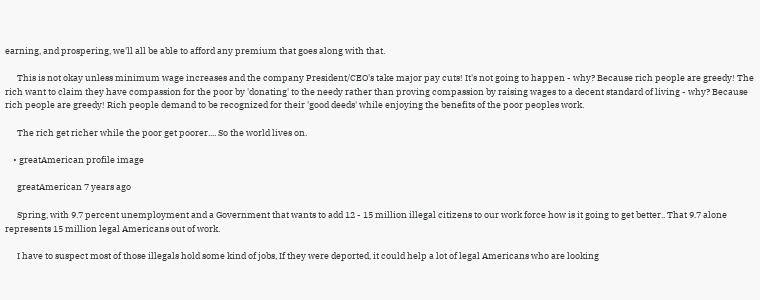earning, and prospering, we'll all be able to afford any premium that goes along with that.

      This is not okay unless minimum wage increases and the company President/CEO's take major pay cuts! It's not going to happen - why? Because rich people are greedy! The rich want to claim they have compassion for the poor by 'donating' to the needy rather than proving compassion by raising wages to a decent standard of living - why? Because rich people are greedy! Rich people demand to be recognized for their 'good deeds' while enjoying the benefits of the poor peoples work.

      The rich get richer while the poor get poorer.... So the world lives on.

    • greatAmerican profile image

      greatAmerican 7 years ago

      Spring, with 9.7 percent unemployment and a Government that wants to add 12 - 15 million illegal citizens to our work force how is it going to get better.. That 9.7 alone represents 15 million legal Americans out of work.

      I have to suspect most of those illegals hold some kind of jobs, If they were deported, it could help a lot of legal Americans who are looking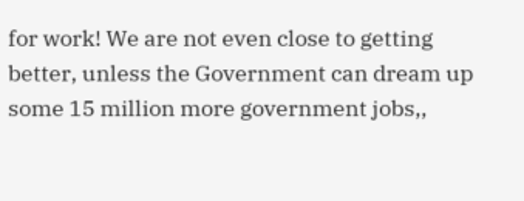for work! We are not even close to getting better, unless the Government can dream up some 15 million more government jobs,,